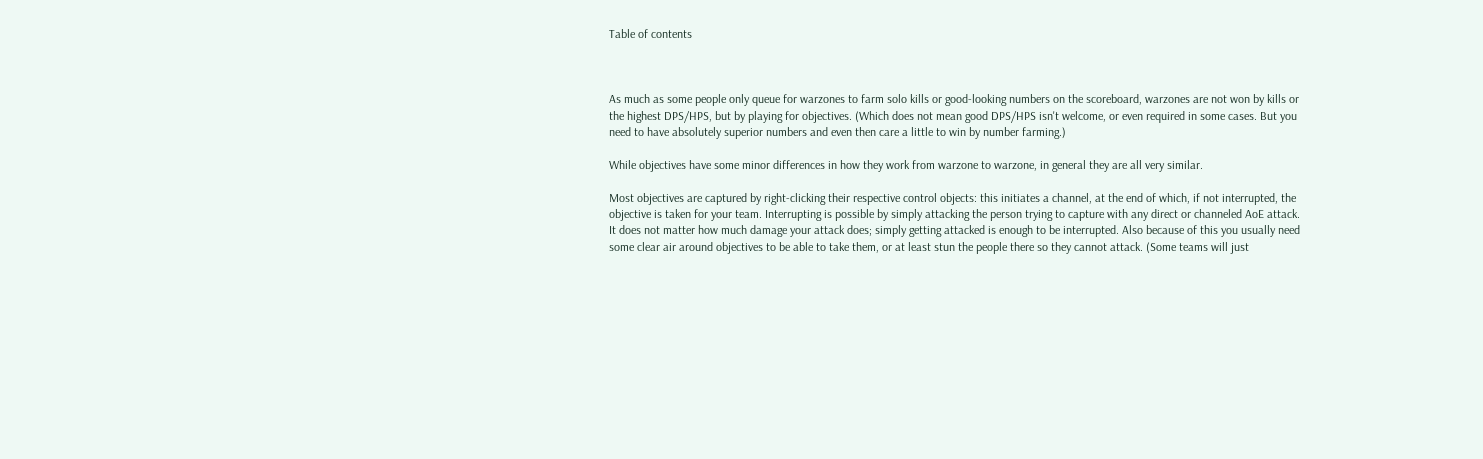Table of contents



As much as some people only queue for warzones to farm solo kills or good-looking numbers on the scoreboard, warzones are not won by kills or the highest DPS/HPS, but by playing for objectives. (Which does not mean good DPS/HPS isn't welcome, or even required in some cases. But you need to have absolutely superior numbers and even then care a little to win by number farming.)

While objectives have some minor differences in how they work from warzone to warzone, in general they are all very similar.

Most objectives are captured by right-clicking their respective control objects: this initiates a channel, at the end of which, if not interrupted, the objective is taken for your team. Interrupting is possible by simply attacking the person trying to capture with any direct or channeled AoE attack. It does not matter how much damage your attack does; simply getting attacked is enough to be interrupted. Also because of this you usually need some clear air around objectives to be able to take them, or at least stun the people there so they cannot attack. (Some teams will just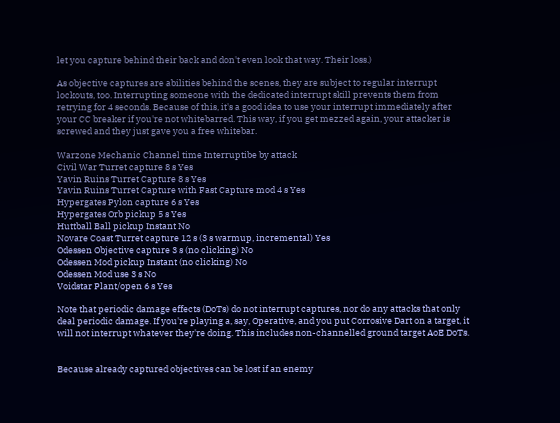let you capture behind their back and don't even look that way. Their loss.)

As objective captures are abilities behind the scenes, they are subject to regular interrupt lockouts, too. Interrupting someone with the dedicated interrupt skill prevents them from retrying for 4 seconds. Because of this, it's a good idea to use your interrupt immediately after your CC breaker if you're not whitebarred. This way, if you get mezzed again, your attacker is screwed and they just gave you a free whitebar.

Warzone Mechanic Channel time Interruptibe by attack
Civil War Turret capture 8 s Yes
Yavin Ruins Turret Capture 8 s Yes
Yavin Ruins Turret Capture with Fast Capture mod 4 s Yes
Hypergates Pylon capture 6 s Yes
Hypergates Orb pickup 5 s Yes
Huttball Ball pickup Instant No
Novare Coast Turret capture 12 s (3 s warmup, incremental) Yes
Odessen Objective capture 3 s (no clicking) No
Odessen Mod pickup Instant (no clicking) No
Odessen Mod use 3 s No
Voidstar Plant/open 6 s Yes

Note that periodic damage effects (DoTs) do not interrupt captures, nor do any attacks that only deal periodic damage. If you're playing a, say, Operative, and you put Corrosive Dart on a target, it will not interrupt whatever they're doing. This includes non-channelled ground target AoE DoTs.


Because already captured objectives can be lost if an enemy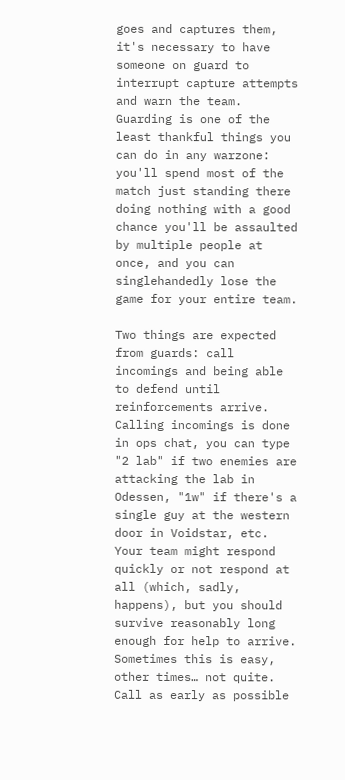goes and captures them, it's necessary to have someone on guard to interrupt capture attempts and warn the team. Guarding is one of the least thankful things you can do in any warzone: you'll spend most of the match just standing there doing nothing with a good chance you'll be assaulted by multiple people at once, and you can singlehandedly lose the game for your entire team.

Two things are expected from guards: call incomings and being able to defend until reinforcements arrive. Calling incomings is done in ops chat, you can type "2 lab" if two enemies are attacking the lab in Odessen, "1w" if there's a single guy at the western door in Voidstar, etc. Your team might respond quickly or not respond at all (which, sadly, happens), but you should survive reasonably long enough for help to arrive. Sometimes this is easy, other times… not quite. Call as early as possible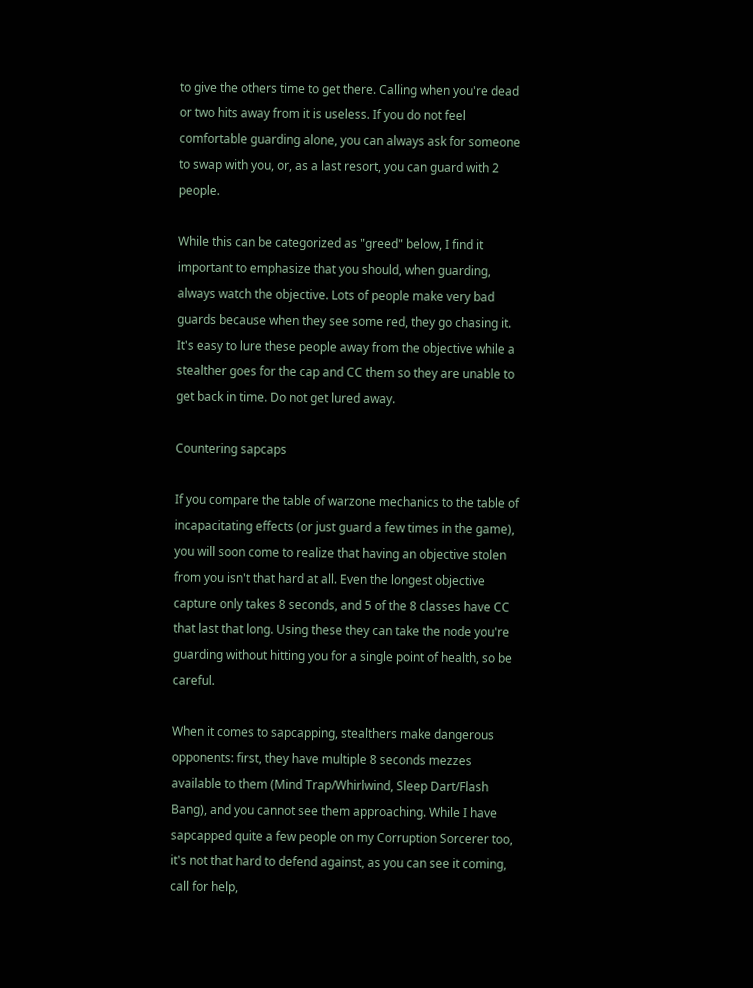to give the others time to get there. Calling when you're dead or two hits away from it is useless. If you do not feel comfortable guarding alone, you can always ask for someone to swap with you, or, as a last resort, you can guard with 2 people.

While this can be categorized as "greed" below, I find it important to emphasize that you should, when guarding, always watch the objective. Lots of people make very bad guards because when they see some red, they go chasing it. It's easy to lure these people away from the objective while a stealther goes for the cap and CC them so they are unable to get back in time. Do not get lured away.

Countering sapcaps

If you compare the table of warzone mechanics to the table of incapacitating effects (or just guard a few times in the game), you will soon come to realize that having an objective stolen from you isn't that hard at all. Even the longest objective capture only takes 8 seconds, and 5 of the 8 classes have CC that last that long. Using these they can take the node you're guarding without hitting you for a single point of health, so be careful.

When it comes to sapcapping, stealthers make dangerous opponents: first, they have multiple 8 seconds mezzes available to them (Mind Trap/Whirlwind, Sleep Dart/Flash Bang), and you cannot see them approaching. While I have sapcapped quite a few people on my Corruption Sorcerer too, it's not that hard to defend against, as you can see it coming, call for help,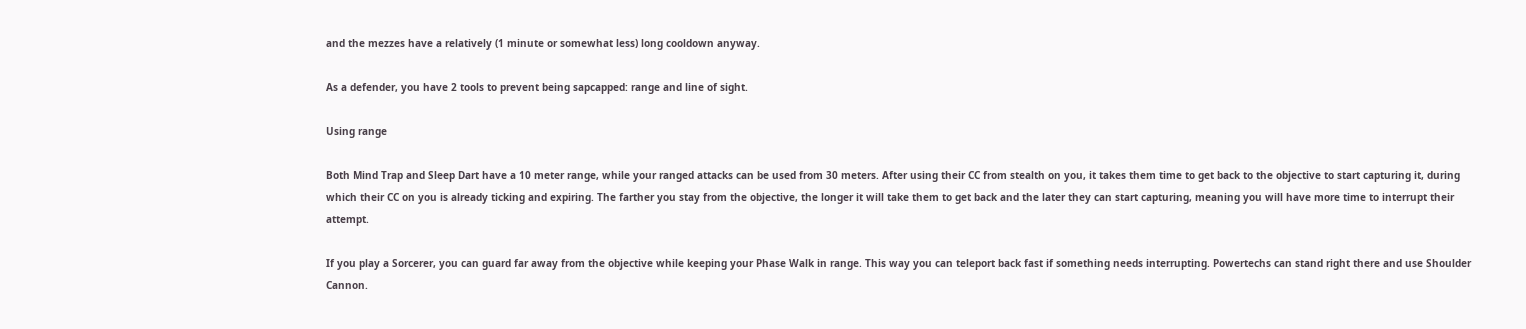and the mezzes have a relatively (1 minute or somewhat less) long cooldown anyway.

As a defender, you have 2 tools to prevent being sapcapped: range and line of sight.

Using range

Both Mind Trap and Sleep Dart have a 10 meter range, while your ranged attacks can be used from 30 meters. After using their CC from stealth on you, it takes them time to get back to the objective to start capturing it, during which their CC on you is already ticking and expiring. The farther you stay from the objective, the longer it will take them to get back and the later they can start capturing, meaning you will have more time to interrupt their attempt.

If you play a Sorcerer, you can guard far away from the objective while keeping your Phase Walk in range. This way you can teleport back fast if something needs interrupting. Powertechs can stand right there and use Shoulder Cannon.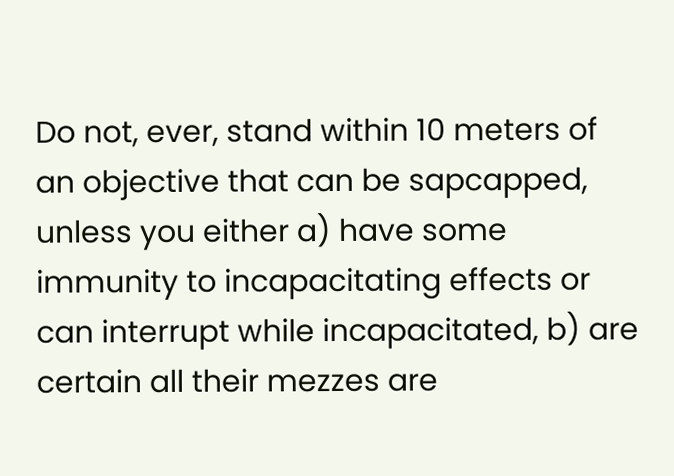Do not, ever, stand within 10 meters of an objective that can be sapcapped, unless you either a) have some immunity to incapacitating effects or can interrupt while incapacitated, b) are certain all their mezzes are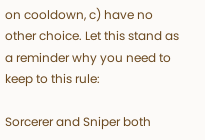on cooldown, c) have no other choice. Let this stand as a reminder why you need to keep to this rule:

Sorcerer and Sniper both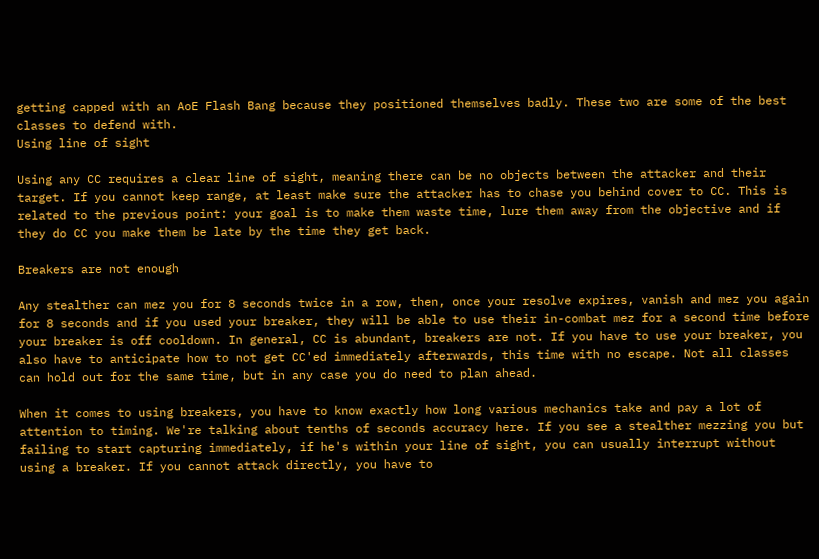getting capped with an AoE Flash Bang because they positioned themselves badly. These two are some of the best classes to defend with.
Using line of sight

Using any CC requires a clear line of sight, meaning there can be no objects between the attacker and their target. If you cannot keep range, at least make sure the attacker has to chase you behind cover to CC. This is related to the previous point: your goal is to make them waste time, lure them away from the objective and if they do CC you make them be late by the time they get back.

Breakers are not enough

Any stealther can mez you for 8 seconds twice in a row, then, once your resolve expires, vanish and mez you again for 8 seconds and if you used your breaker, they will be able to use their in-combat mez for a second time before your breaker is off cooldown. In general, CC is abundant, breakers are not. If you have to use your breaker, you also have to anticipate how to not get CC'ed immediately afterwards, this time with no escape. Not all classes can hold out for the same time, but in any case you do need to plan ahead.

When it comes to using breakers, you have to know exactly how long various mechanics take and pay a lot of attention to timing. We're talking about tenths of seconds accuracy here. If you see a stealther mezzing you but failing to start capturing immediately, if he's within your line of sight, you can usually interrupt without using a breaker. If you cannot attack directly, you have to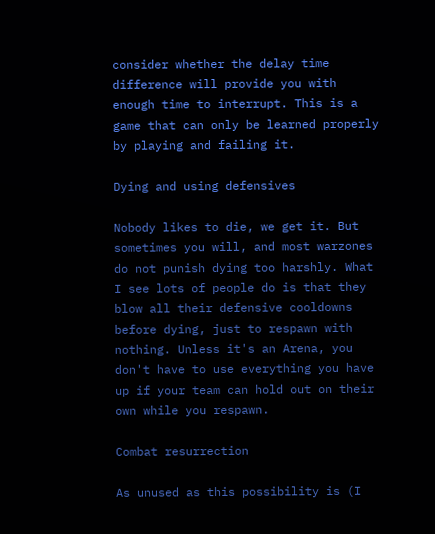consider whether the delay time difference will provide you with enough time to interrupt. This is a game that can only be learned properly by playing and failing it.

Dying and using defensives

Nobody likes to die, we get it. But sometimes you will, and most warzones do not punish dying too harshly. What I see lots of people do is that they blow all their defensive cooldowns before dying, just to respawn with nothing. Unless it's an Arena, you don't have to use everything you have up if your team can hold out on their own while you respawn.

Combat resurrection

As unused as this possibility is (I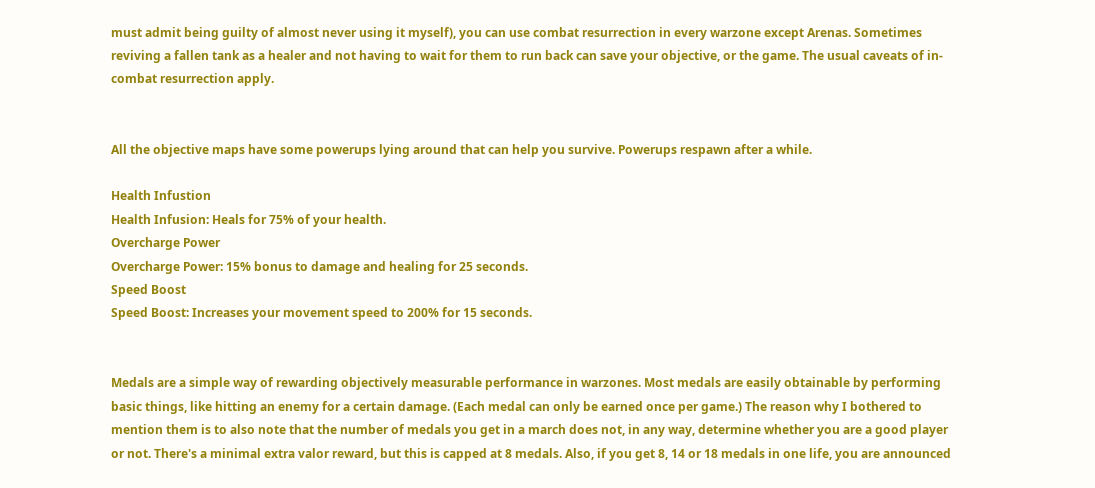must admit being guilty of almost never using it myself), you can use combat resurrection in every warzone except Arenas. Sometimes reviving a fallen tank as a healer and not having to wait for them to run back can save your objective, or the game. The usual caveats of in-combat resurrection apply.


All the objective maps have some powerups lying around that can help you survive. Powerups respawn after a while.

Health Infustion
Health Infusion: Heals for 75% of your health.
Overcharge Power
Overcharge Power: 15% bonus to damage and healing for 25 seconds.
Speed Boost
Speed Boost: Increases your movement speed to 200% for 15 seconds.


Medals are a simple way of rewarding objectively measurable performance in warzones. Most medals are easily obtainable by performing basic things, like hitting an enemy for a certain damage. (Each medal can only be earned once per game.) The reason why I bothered to mention them is to also note that the number of medals you get in a march does not, in any way, determine whether you are a good player or not. There's a minimal extra valor reward, but this is capped at 8 medals. Also, if you get 8, 14 or 18 medals in one life, you are announced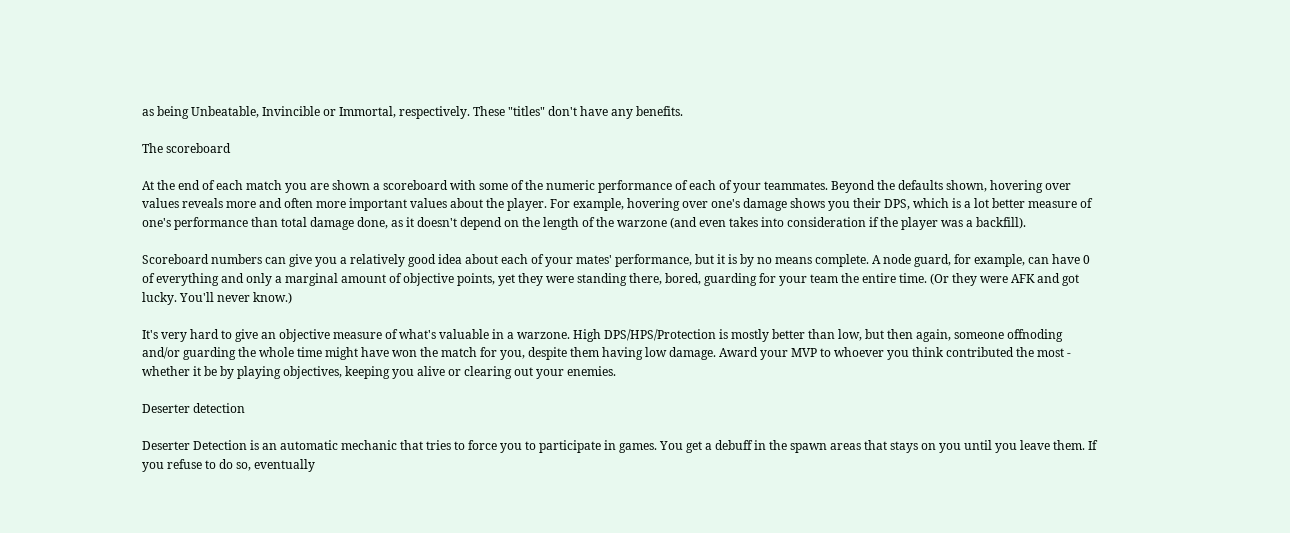as being Unbeatable, Invincible or Immortal, respectively. These "titles" don't have any benefits.

The scoreboard

At the end of each match you are shown a scoreboard with some of the numeric performance of each of your teammates. Beyond the defaults shown, hovering over values reveals more and often more important values about the player. For example, hovering over one's damage shows you their DPS, which is a lot better measure of one's performance than total damage done, as it doesn't depend on the length of the warzone (and even takes into consideration if the player was a backfill).

Scoreboard numbers can give you a relatively good idea about each of your mates' performance, but it is by no means complete. A node guard, for example, can have 0 of everything and only a marginal amount of objective points, yet they were standing there, bored, guarding for your team the entire time. (Or they were AFK and got lucky. You'll never know.)

It's very hard to give an objective measure of what's valuable in a warzone. High DPS/HPS/Protection is mostly better than low, but then again, someone offnoding and/or guarding the whole time might have won the match for you, despite them having low damage. Award your MVP to whoever you think contributed the most - whether it be by playing objectives, keeping you alive or clearing out your enemies.

Deserter detection

Deserter Detection is an automatic mechanic that tries to force you to participate in games. You get a debuff in the spawn areas that stays on you until you leave them. If you refuse to do so, eventually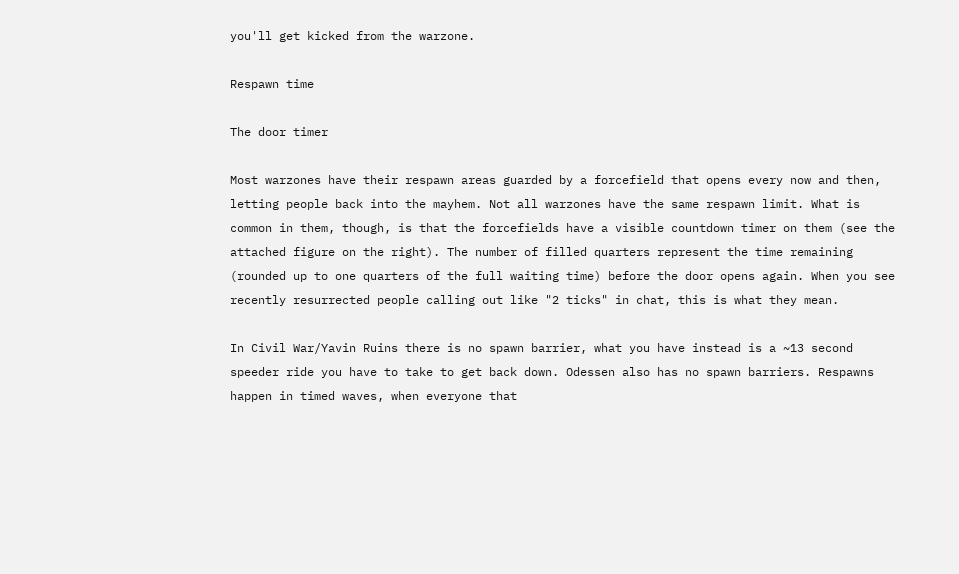you'll get kicked from the warzone.

Respawn time

The door timer

Most warzones have their respawn areas guarded by a forcefield that opens every now and then, letting people back into the mayhem. Not all warzones have the same respawn limit. What is common in them, though, is that the forcefields have a visible countdown timer on them (see the attached figure on the right). The number of filled quarters represent the time remaining (rounded up to one quarters of the full waiting time) before the door opens again. When you see recently resurrected people calling out like "2 ticks" in chat, this is what they mean.

In Civil War/Yavin Ruins there is no spawn barrier, what you have instead is a ~13 second speeder ride you have to take to get back down. Odessen also has no spawn barriers. Respawns happen in timed waves, when everyone that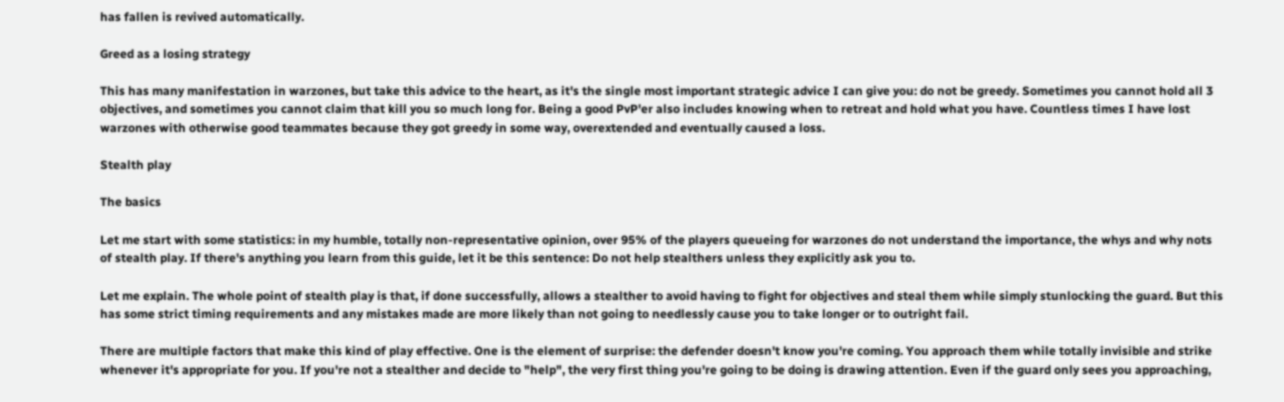has fallen is revived automatically.

Greed as a losing strategy

This has many manifestation in warzones, but take this advice to the heart, as it's the single most important strategic advice I can give you: do not be greedy. Sometimes you cannot hold all 3 objectives, and sometimes you cannot claim that kill you so much long for. Being a good PvP'er also includes knowing when to retreat and hold what you have. Countless times I have lost warzones with otherwise good teammates because they got greedy in some way, overextended and eventually caused a loss.

Stealth play

The basics

Let me start with some statistics: in my humble, totally non-representative opinion, over 95% of the players queueing for warzones do not understand the importance, the whys and why nots of stealth play. If there's anything you learn from this guide, let it be this sentence: Do not help stealthers unless they explicitly ask you to.

Let me explain. The whole point of stealth play is that, if done successfully, allows a stealther to avoid having to fight for objectives and steal them while simply stunlocking the guard. But this has some strict timing requirements and any mistakes made are more likely than not going to needlessly cause you to take longer or to outright fail.

There are multiple factors that make this kind of play effective. One is the element of surprise: the defender doesn't know you're coming. You approach them while totally invisible and strike whenever it's appropriate for you. If you're not a stealther and decide to "help", the very first thing you're going to be doing is drawing attention. Even if the guard only sees you approaching,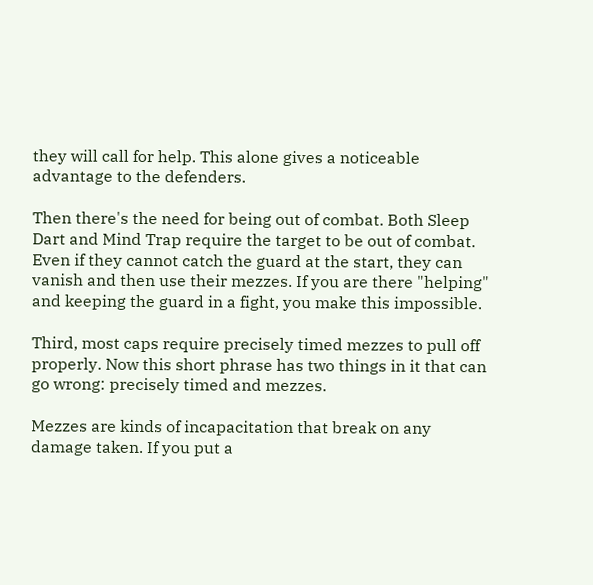they will call for help. This alone gives a noticeable advantage to the defenders.

Then there's the need for being out of combat. Both Sleep Dart and Mind Trap require the target to be out of combat. Even if they cannot catch the guard at the start, they can vanish and then use their mezzes. If you are there "helping" and keeping the guard in a fight, you make this impossible.

Third, most caps require precisely timed mezzes to pull off properly. Now this short phrase has two things in it that can go wrong: precisely timed and mezzes.

Mezzes are kinds of incapacitation that break on any damage taken. If you put a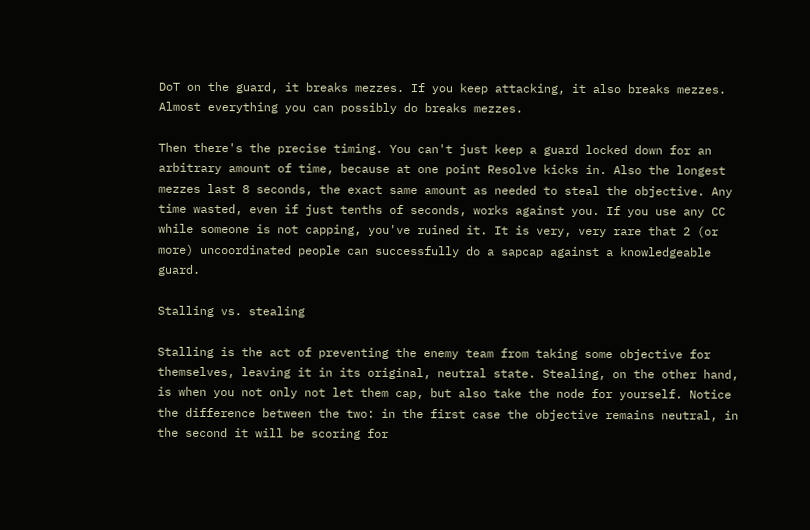DoT on the guard, it breaks mezzes. If you keep attacking, it also breaks mezzes. Almost everything you can possibly do breaks mezzes.

Then there's the precise timing. You can't just keep a guard locked down for an arbitrary amount of time, because at one point Resolve kicks in. Also the longest mezzes last 8 seconds, the exact same amount as needed to steal the objective. Any time wasted, even if just tenths of seconds, works against you. If you use any CC while someone is not capping, you've ruined it. It is very, very rare that 2 (or more) uncoordinated people can successfully do a sapcap against a knowledgeable guard.

Stalling vs. stealing

Stalling is the act of preventing the enemy team from taking some objective for themselves, leaving it in its original, neutral state. Stealing, on the other hand, is when you not only not let them cap, but also take the node for yourself. Notice the difference between the two: in the first case the objective remains neutral, in the second it will be scoring for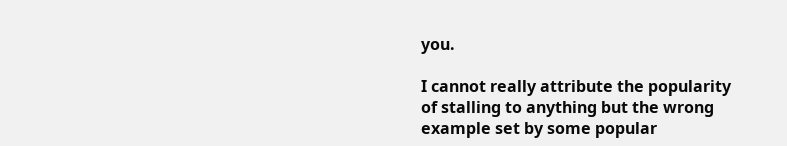you.

I cannot really attribute the popularity of stalling to anything but the wrong example set by some popular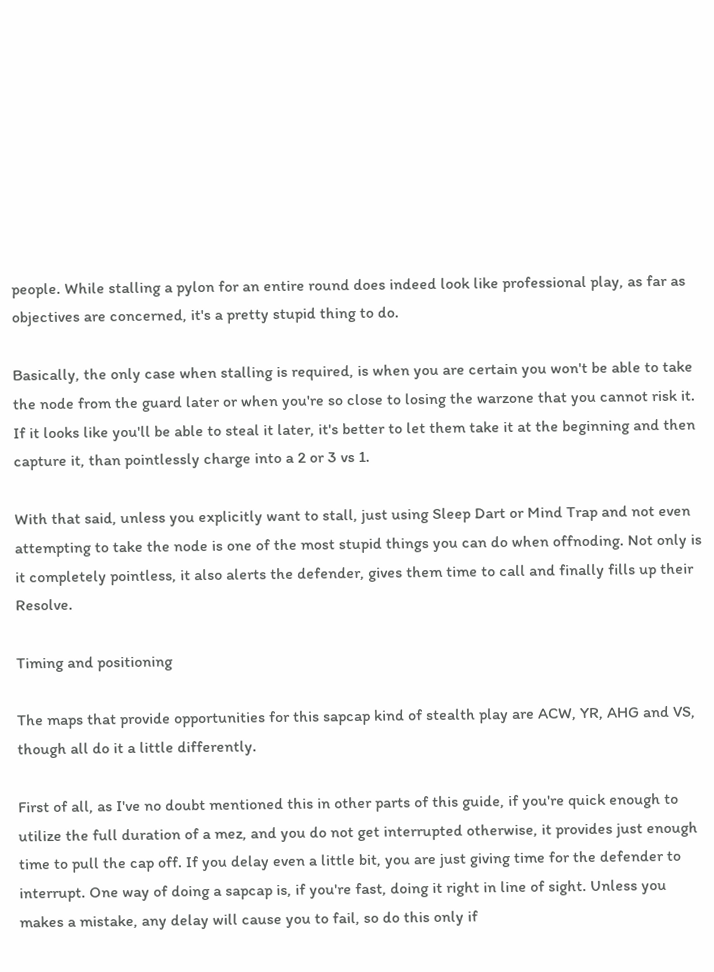people. While stalling a pylon for an entire round does indeed look like professional play, as far as objectives are concerned, it's a pretty stupid thing to do.

Basically, the only case when stalling is required, is when you are certain you won't be able to take the node from the guard later or when you're so close to losing the warzone that you cannot risk it. If it looks like you'll be able to steal it later, it's better to let them take it at the beginning and then capture it, than pointlessly charge into a 2 or 3 vs 1.

With that said, unless you explicitly want to stall, just using Sleep Dart or Mind Trap and not even attempting to take the node is one of the most stupid things you can do when offnoding. Not only is it completely pointless, it also alerts the defender, gives them time to call and finally fills up their Resolve.

Timing and positioning

The maps that provide opportunities for this sapcap kind of stealth play are ACW, YR, AHG and VS, though all do it a little differently.

First of all, as I've no doubt mentioned this in other parts of this guide, if you're quick enough to utilize the full duration of a mez, and you do not get interrupted otherwise, it provides just enough time to pull the cap off. If you delay even a little bit, you are just giving time for the defender to interrupt. One way of doing a sapcap is, if you're fast, doing it right in line of sight. Unless you makes a mistake, any delay will cause you to fail, so do this only if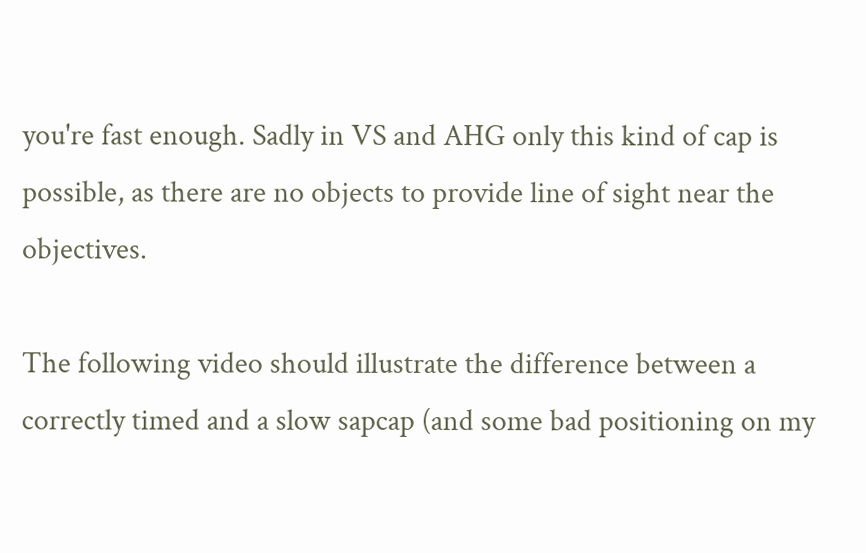you're fast enough. Sadly in VS and AHG only this kind of cap is possible, as there are no objects to provide line of sight near the objectives.

The following video should illustrate the difference between a correctly timed and a slow sapcap (and some bad positioning on my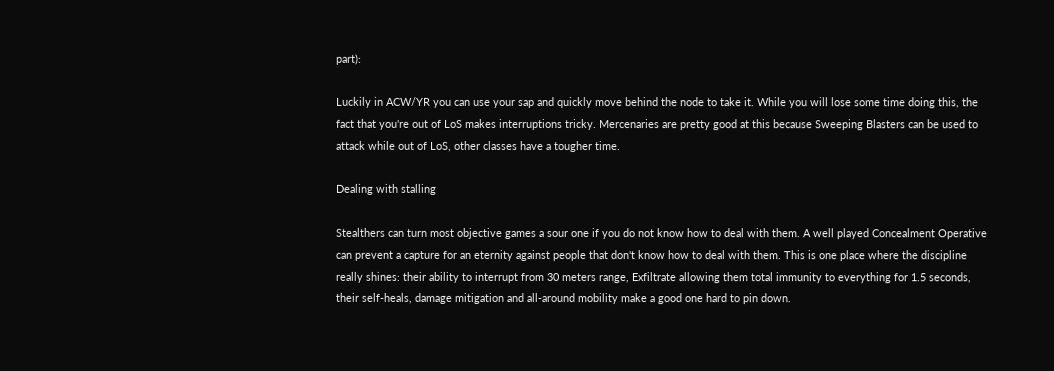part):

Luckily in ACW/YR you can use your sap and quickly move behind the node to take it. While you will lose some time doing this, the fact that you're out of LoS makes interruptions tricky. Mercenaries are pretty good at this because Sweeping Blasters can be used to attack while out of LoS, other classes have a tougher time.

Dealing with stalling

Stealthers can turn most objective games a sour one if you do not know how to deal with them. A well played Concealment Operative can prevent a capture for an eternity against people that don't know how to deal with them. This is one place where the discipline really shines: their ability to interrupt from 30 meters range, Exfiltrate allowing them total immunity to everything for 1.5 seconds, their self-heals, damage mitigation and all-around mobility make a good one hard to pin down.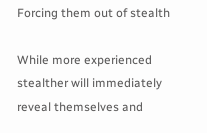Forcing them out of stealth

While more experienced stealther will immediately reveal themselves and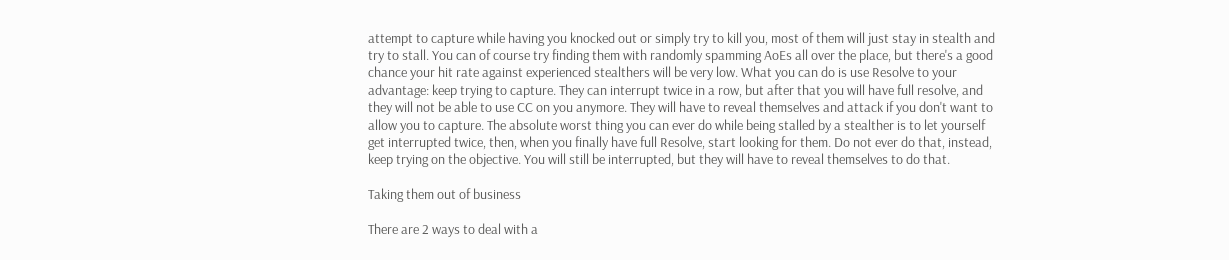attempt to capture while having you knocked out or simply try to kill you, most of them will just stay in stealth and try to stall. You can of course try finding them with randomly spamming AoEs all over the place, but there's a good chance your hit rate against experienced stealthers will be very low. What you can do is use Resolve to your advantage: keep trying to capture. They can interrupt twice in a row, but after that you will have full resolve, and they will not be able to use CC on you anymore. They will have to reveal themselves and attack if you don't want to allow you to capture. The absolute worst thing you can ever do while being stalled by a stealther is to let yourself get interrupted twice, then, when you finally have full Resolve, start looking for them. Do not ever do that, instead, keep trying on the objective. You will still be interrupted, but they will have to reveal themselves to do that.

Taking them out of business

There are 2 ways to deal with a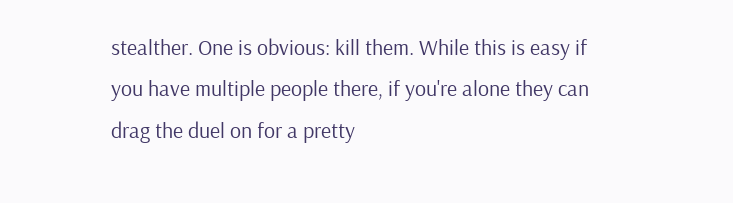stealther. One is obvious: kill them. While this is easy if you have multiple people there, if you're alone they can drag the duel on for a pretty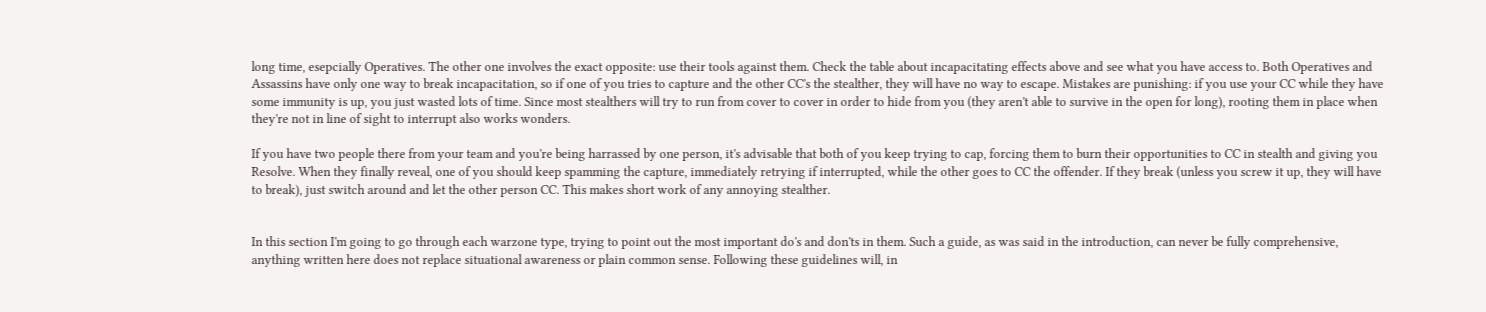long time, esepcially Operatives. The other one involves the exact opposite: use their tools against them. Check the table about incapacitating effects above and see what you have access to. Both Operatives and Assassins have only one way to break incapacitation, so if one of you tries to capture and the other CC's the stealther, they will have no way to escape. Mistakes are punishing: if you use your CC while they have some immunity is up, you just wasted lots of time. Since most stealthers will try to run from cover to cover in order to hide from you (they aren't able to survive in the open for long), rooting them in place when they're not in line of sight to interrupt also works wonders.

If you have two people there from your team and you're being harrassed by one person, it's advisable that both of you keep trying to cap, forcing them to burn their opportunities to CC in stealth and giving you Resolve. When they finally reveal, one of you should keep spamming the capture, immediately retrying if interrupted, while the other goes to CC the offender. If they break (unless you screw it up, they will have to break), just switch around and let the other person CC. This makes short work of any annoying stealther.


In this section I'm going to go through each warzone type, trying to point out the most important do's and don'ts in them. Such a guide, as was said in the introduction, can never be fully comprehensive, anything written here does not replace situational awareness or plain common sense. Following these guidelines will, in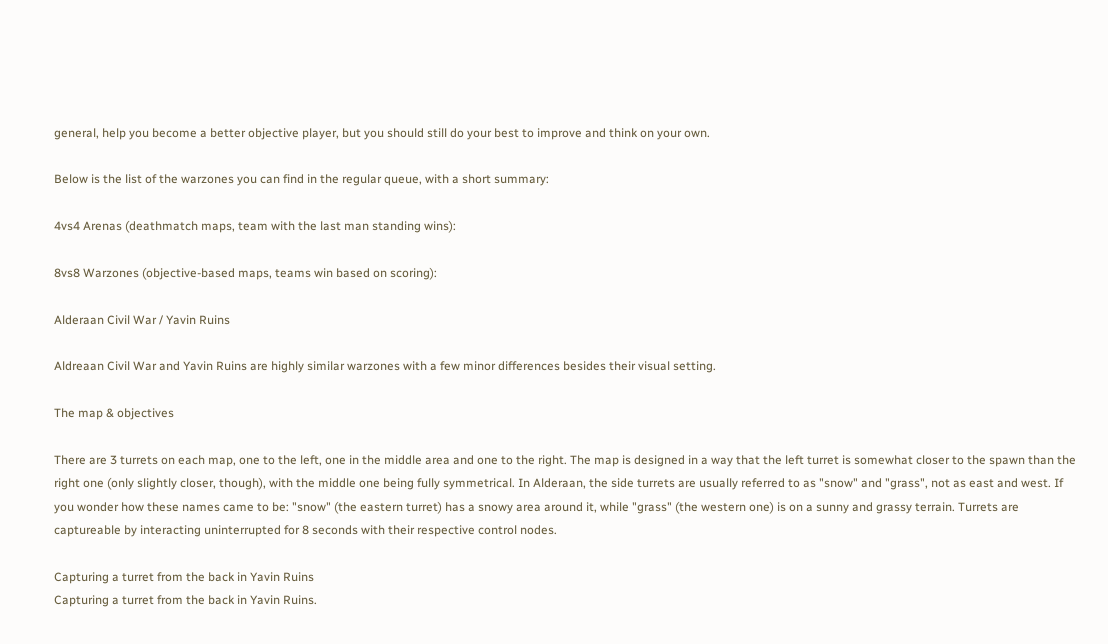general, help you become a better objective player, but you should still do your best to improve and think on your own.

Below is the list of the warzones you can find in the regular queue, with a short summary:

4vs4 Arenas (deathmatch maps, team with the last man standing wins):

8vs8 Warzones (objective-based maps, teams win based on scoring):

Alderaan Civil War / Yavin Ruins

Aldreaan Civil War and Yavin Ruins are highly similar warzones with a few minor differences besides their visual setting.

The map & objectives

There are 3 turrets on each map, one to the left, one in the middle area and one to the right. The map is designed in a way that the left turret is somewhat closer to the spawn than the right one (only slightly closer, though), with the middle one being fully symmetrical. In Alderaan, the side turrets are usually referred to as "snow" and "grass", not as east and west. If you wonder how these names came to be: "snow" (the eastern turret) has a snowy area around it, while "grass" (the western one) is on a sunny and grassy terrain. Turrets are captureable by interacting uninterrupted for 8 seconds with their respective control nodes.

Capturing a turret from the back in Yavin Ruins
Capturing a turret from the back in Yavin Ruins.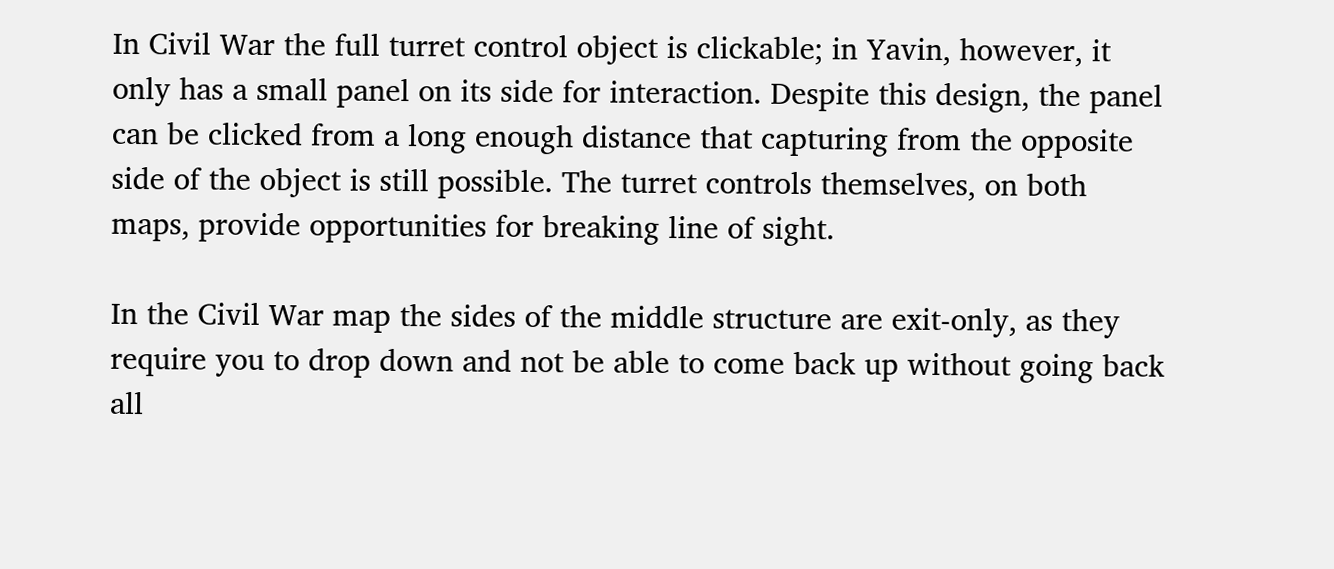In Civil War the full turret control object is clickable; in Yavin, however, it only has a small panel on its side for interaction. Despite this design, the panel can be clicked from a long enough distance that capturing from the opposite side of the object is still possible. The turret controls themselves, on both maps, provide opportunities for breaking line of sight.

In the Civil War map the sides of the middle structure are exit-only, as they require you to drop down and not be able to come back up without going back all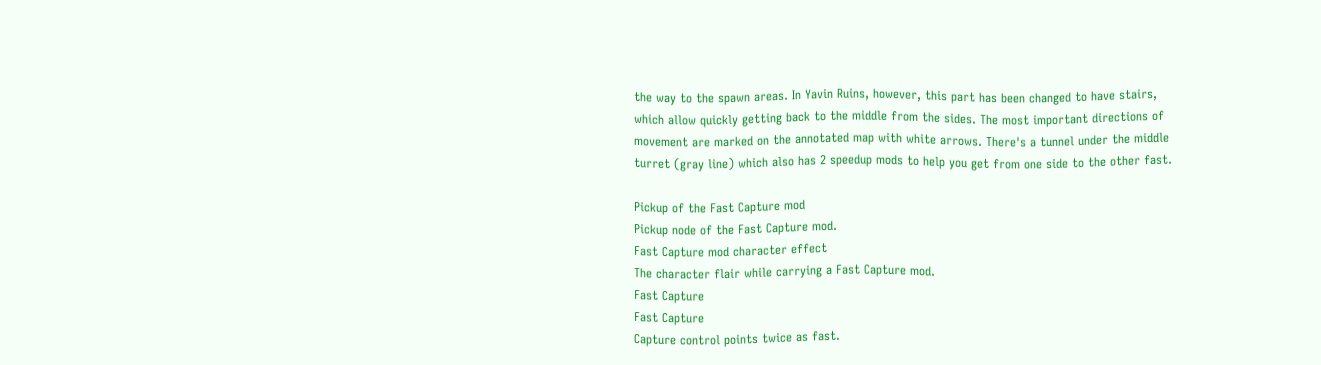the way to the spawn areas. In Yavin Ruins, however, this part has been changed to have stairs, which allow quickly getting back to the middle from the sides. The most important directions of movement are marked on the annotated map with white arrows. There's a tunnel under the middle turret (gray line) which also has 2 speedup mods to help you get from one side to the other fast.

Pickup of the Fast Capture mod
Pickup node of the Fast Capture mod.
Fast Capture mod character effect
The character flair while carrying a Fast Capture mod.
Fast Capture
Fast Capture
Capture control points twice as fast.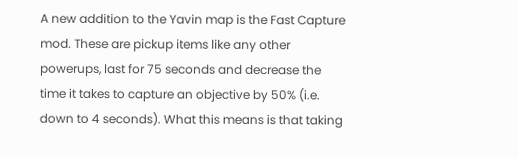A new addition to the Yavin map is the Fast Capture mod. These are pickup items like any other powerups, last for 75 seconds and decrease the time it takes to capture an objective by 50% (i.e. down to 4 seconds). What this means is that taking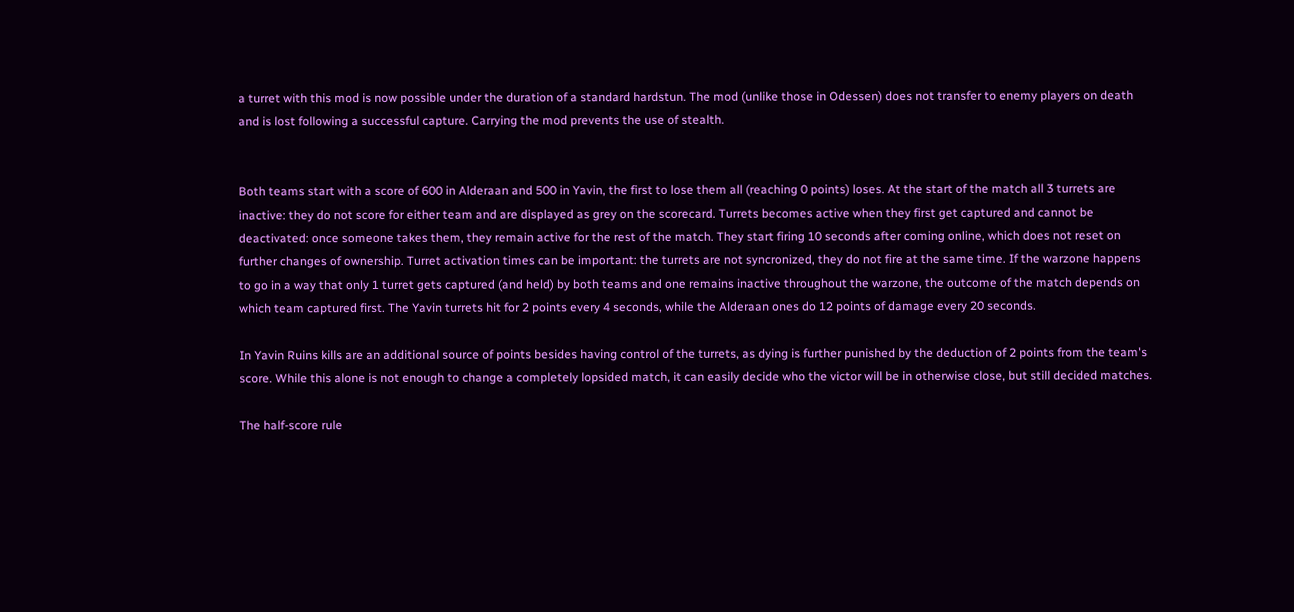a turret with this mod is now possible under the duration of a standard hardstun. The mod (unlike those in Odessen) does not transfer to enemy players on death and is lost following a successful capture. Carrying the mod prevents the use of stealth.


Both teams start with a score of 600 in Alderaan and 500 in Yavin, the first to lose them all (reaching 0 points) loses. At the start of the match all 3 turrets are inactive: they do not score for either team and are displayed as grey on the scorecard. Turrets becomes active when they first get captured and cannot be deactivated: once someone takes them, they remain active for the rest of the match. They start firing 10 seconds after coming online, which does not reset on further changes of ownership. Turret activation times can be important: the turrets are not syncronized, they do not fire at the same time. If the warzone happens to go in a way that only 1 turret gets captured (and held) by both teams and one remains inactive throughout the warzone, the outcome of the match depends on which team captured first. The Yavin turrets hit for 2 points every 4 seconds, while the Alderaan ones do 12 points of damage every 20 seconds.

In Yavin Ruins kills are an additional source of points besides having control of the turrets, as dying is further punished by the deduction of 2 points from the team's score. While this alone is not enough to change a completely lopsided match, it can easily decide who the victor will be in otherwise close, but still decided matches.

The half-score rule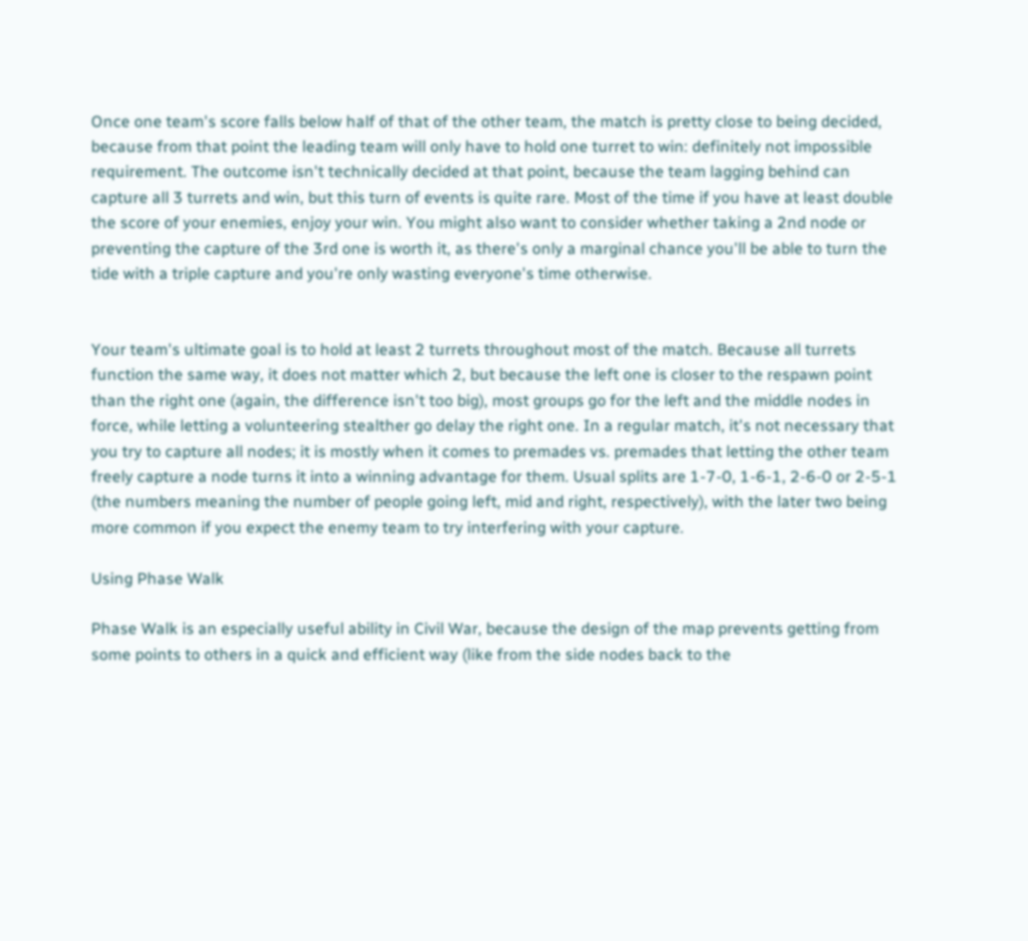Once one team's score falls below half of that of the other team, the match is pretty close to being decided, because from that point the leading team will only have to hold one turret to win: definitely not impossible requirement. The outcome isn't technically decided at that point, because the team lagging behind can capture all 3 turrets and win, but this turn of events is quite rare. Most of the time if you have at least double the score of your enemies, enjoy your win. You might also want to consider whether taking a 2nd node or preventing the capture of the 3rd one is worth it, as there's only a marginal chance you'll be able to turn the tide with a triple capture and you're only wasting everyone's time otherwise.


Your team's ultimate goal is to hold at least 2 turrets throughout most of the match. Because all turrets function the same way, it does not matter which 2, but because the left one is closer to the respawn point than the right one (again, the difference isn't too big), most groups go for the left and the middle nodes in force, while letting a volunteering stealther go delay the right one. In a regular match, it's not necessary that you try to capture all nodes; it is mostly when it comes to premades vs. premades that letting the other team freely capture a node turns it into a winning advantage for them. Usual splits are 1-7-0, 1-6-1, 2-6-0 or 2-5-1 (the numbers meaning the number of people going left, mid and right, respectively), with the later two being more common if you expect the enemy team to try interfering with your capture.

Using Phase Walk

Phase Walk is an especially useful ability in Civil War, because the design of the map prevents getting from some points to others in a quick and efficient way (like from the side nodes back to the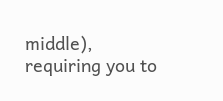middle), requiring you to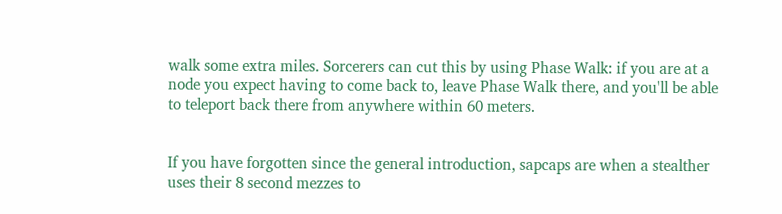walk some extra miles. Sorcerers can cut this by using Phase Walk: if you are at a node you expect having to come back to, leave Phase Walk there, and you'll be able to teleport back there from anywhere within 60 meters.


If you have forgotten since the general introduction, sapcaps are when a stealther uses their 8 second mezzes to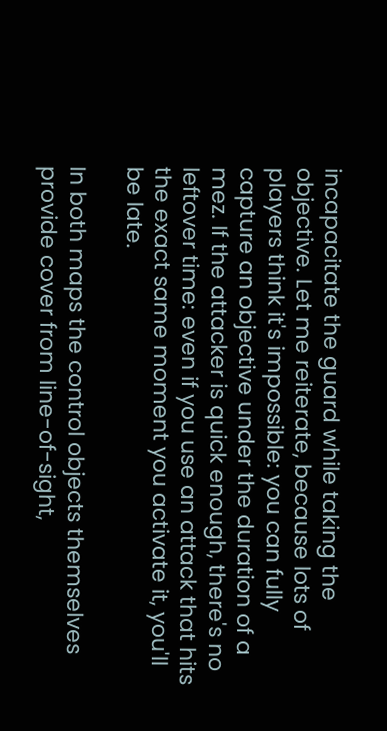incapacitate the guard while taking the objective. Let me reiterate, because lots of players think it's impossible: you can fully capture an objective under the duration of a mez. If the attacker is quick enough, there's no leftover time: even if you use an attack that hits the exact same moment you activate it, you'll be late.

In both maps the control objects themselves provide cover from line-of-sight,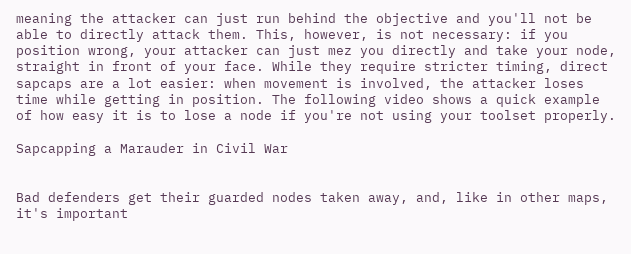meaning the attacker can just run behind the objective and you'll not be able to directly attack them. This, however, is not necessary: if you position wrong, your attacker can just mez you directly and take your node, straight in front of your face. While they require stricter timing, direct sapcaps are a lot easier: when movement is involved, the attacker loses time while getting in position. The following video shows a quick example of how easy it is to lose a node if you're not using your toolset properly.

Sapcapping a Marauder in Civil War


Bad defenders get their guarded nodes taken away, and, like in other maps, it's important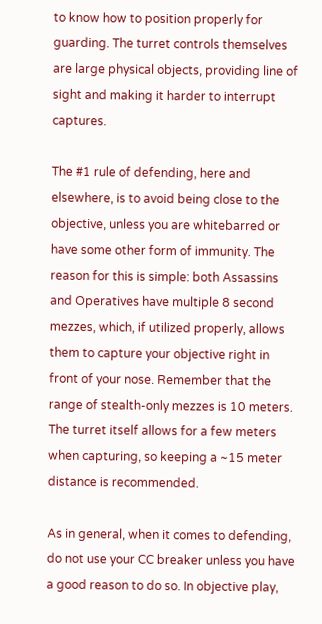to know how to position properly for guarding. The turret controls themselves are large physical objects, providing line of sight and making it harder to interrupt captures.

The #1 rule of defending, here and elsewhere, is to avoid being close to the objective, unless you are whitebarred or have some other form of immunity. The reason for this is simple: both Assassins and Operatives have multiple 8 second mezzes, which, if utilized properly, allows them to capture your objective right in front of your nose. Remember that the range of stealth-only mezzes is 10 meters. The turret itself allows for a few meters when capturing, so keeping a ~15 meter distance is recommended.

As in general, when it comes to defending, do not use your CC breaker unless you have a good reason to do so. In objective play,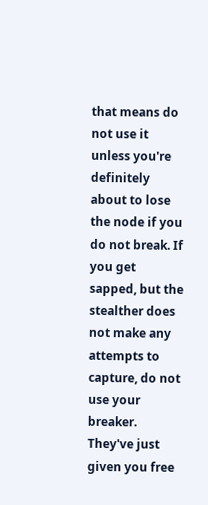that means do not use it unless you're definitely about to lose the node if you do not break. If you get sapped, but the stealther does not make any attempts to capture, do not use your breaker. They've just given you free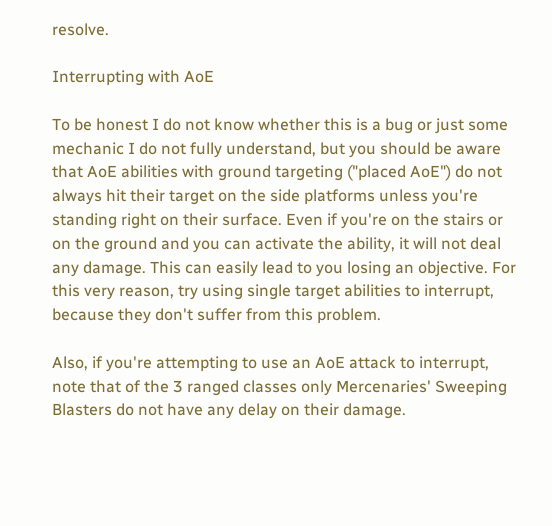resolve.

Interrupting with AoE

To be honest I do not know whether this is a bug or just some mechanic I do not fully understand, but you should be aware that AoE abilities with ground targeting ("placed AoE") do not always hit their target on the side platforms unless you're standing right on their surface. Even if you're on the stairs or on the ground and you can activate the ability, it will not deal any damage. This can easily lead to you losing an objective. For this very reason, try using single target abilities to interrupt, because they don't suffer from this problem.

Also, if you're attempting to use an AoE attack to interrupt, note that of the 3 ranged classes only Mercenaries' Sweeping Blasters do not have any delay on their damage.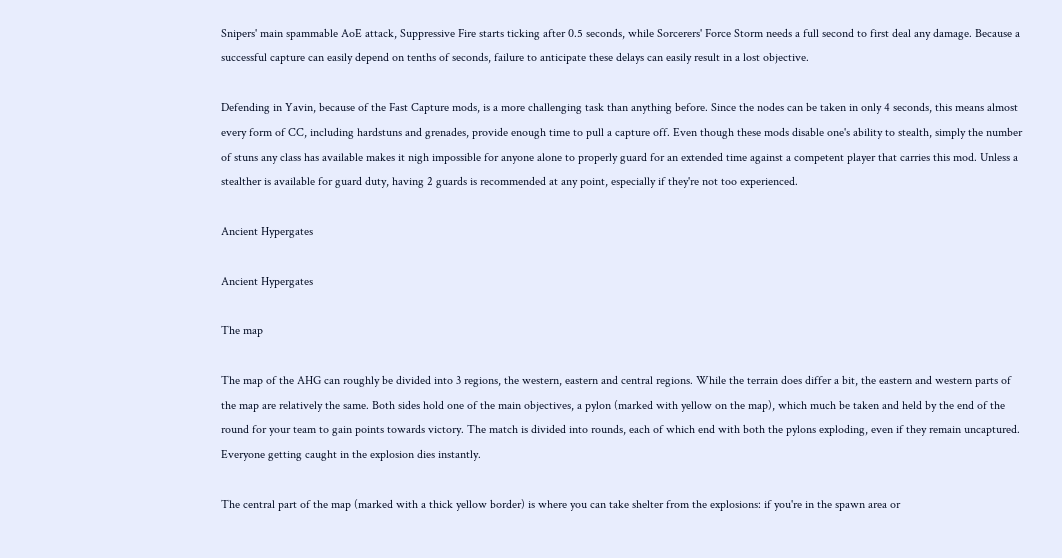Snipers' main spammable AoE attack, Suppressive Fire starts ticking after 0.5 seconds, while Sorcerers' Force Storm needs a full second to first deal any damage. Because a successful capture can easily depend on tenths of seconds, failure to anticipate these delays can easily result in a lost objective.

Defending in Yavin, because of the Fast Capture mods, is a more challenging task than anything before. Since the nodes can be taken in only 4 seconds, this means almost every form of CC, including hardstuns and grenades, provide enough time to pull a capture off. Even though these mods disable one's ability to stealth, simply the number of stuns any class has available makes it nigh impossible for anyone alone to properly guard for an extended time against a competent player that carries this mod. Unless a stealther is available for guard duty, having 2 guards is recommended at any point, especially if they're not too experienced.

Ancient Hypergates

Ancient Hypergates

The map

The map of the AHG can roughly be divided into 3 regions, the western, eastern and central regions. While the terrain does differ a bit, the eastern and western parts of the map are relatively the same. Both sides hold one of the main objectives, a pylon (marked with yellow on the map), which much be taken and held by the end of the round for your team to gain points towards victory. The match is divided into rounds, each of which end with both the pylons exploding, even if they remain uncaptured. Everyone getting caught in the explosion dies instantly.

The central part of the map (marked with a thick yellow border) is where you can take shelter from the explosions: if you're in the spawn area or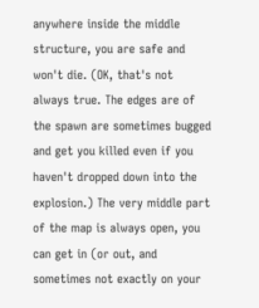anywhere inside the middle structure, you are safe and won't die. (OK, that's not always true. The edges are of the spawn are sometimes bugged and get you killed even if you haven't dropped down into the explosion.) The very middle part of the map is always open, you can get in (or out, and sometimes not exactly on your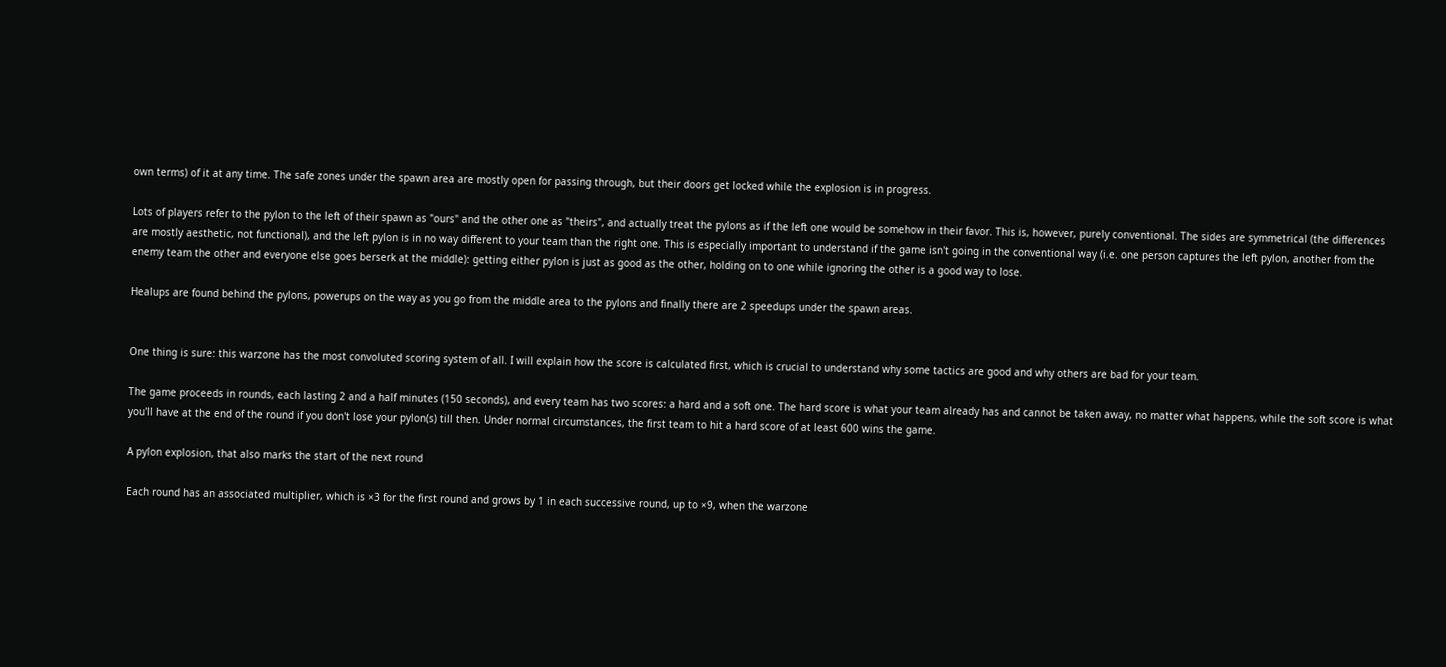own terms) of it at any time. The safe zones under the spawn area are mostly open for passing through, but their doors get locked while the explosion is in progress.

Lots of players refer to the pylon to the left of their spawn as "ours" and the other one as "theirs", and actually treat the pylons as if the left one would be somehow in their favor. This is, however, purely conventional. The sides are symmetrical (the differences are mostly aesthetic, not functional), and the left pylon is in no way different to your team than the right one. This is especially important to understand if the game isn't going in the conventional way (i.e. one person captures the left pylon, another from the enemy team the other and everyone else goes berserk at the middle): getting either pylon is just as good as the other, holding on to one while ignoring the other is a good way to lose.

Healups are found behind the pylons, powerups on the way as you go from the middle area to the pylons and finally there are 2 speedups under the spawn areas.


One thing is sure: this warzone has the most convoluted scoring system of all. I will explain how the score is calculated first, which is crucial to understand why some tactics are good and why others are bad for your team.

The game proceeds in rounds, each lasting 2 and a half minutes (150 seconds), and every team has two scores: a hard and a soft one. The hard score is what your team already has and cannot be taken away, no matter what happens, while the soft score is what you'll have at the end of the round if you don't lose your pylon(s) till then. Under normal circumstances, the first team to hit a hard score of at least 600 wins the game.

A pylon explosion, that also marks the start of the next round

Each round has an associated multiplier, which is ×3 for the first round and grows by 1 in each successive round, up to ×9, when the warzone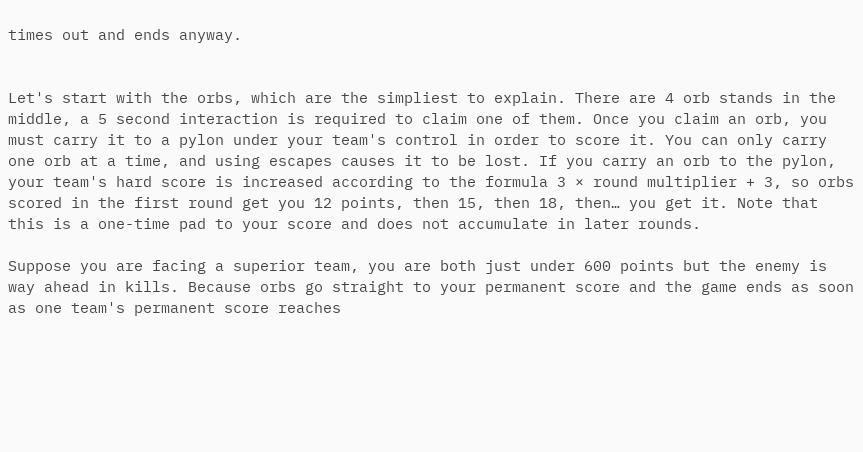times out and ends anyway.


Let's start with the orbs, which are the simpliest to explain. There are 4 orb stands in the middle, a 5 second interaction is required to claim one of them. Once you claim an orb, you must carry it to a pylon under your team's control in order to score it. You can only carry one orb at a time, and using escapes causes it to be lost. If you carry an orb to the pylon, your team's hard score is increased according to the formula 3 × round multiplier + 3, so orbs scored in the first round get you 12 points, then 15, then 18, then… you get it. Note that this is a one-time pad to your score and does not accumulate in later rounds.

Suppose you are facing a superior team, you are both just under 600 points but the enemy is way ahead in kills. Because orbs go straight to your permanent score and the game ends as soon as one team's permanent score reaches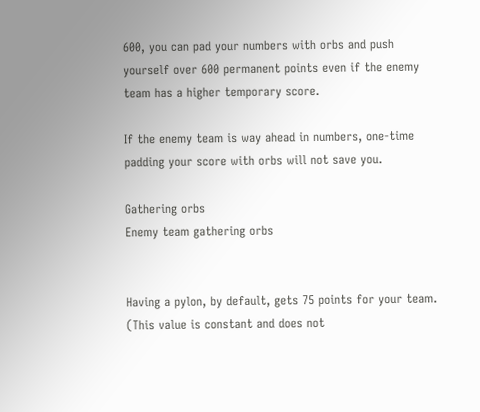600, you can pad your numbers with orbs and push yourself over 600 permanent points even if the enemy team has a higher temporary score.

If the enemy team is way ahead in numbers, one-time padding your score with orbs will not save you.

Gathering orbs
Enemy team gathering orbs


Having a pylon, by default, gets 75 points for your team. (This value is constant and does not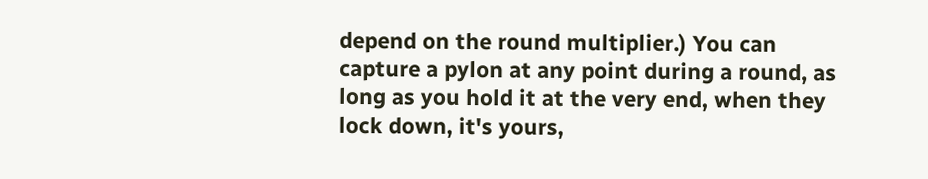depend on the round multiplier.) You can capture a pylon at any point during a round, as long as you hold it at the very end, when they lock down, it's yours,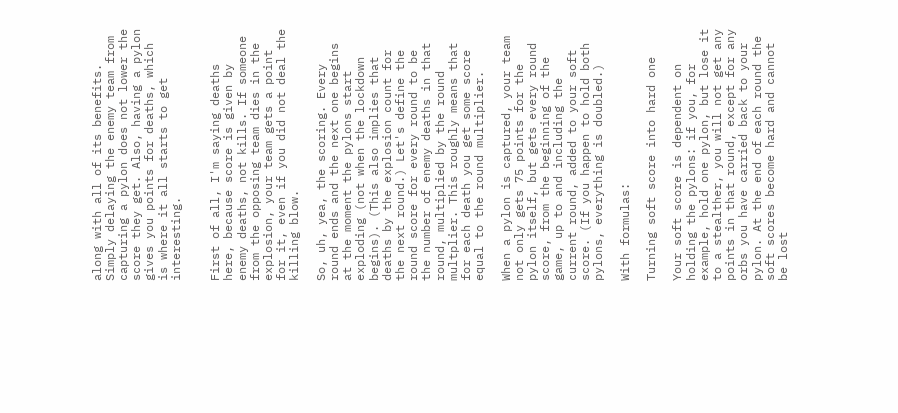along with all of its benefits. Simply delaying the enemy team from capturing a pylon does not lower the score they get. Also, having a pylon gives you points for deaths, which is where it all starts to get interesting.


First of all, I'm saying deaths here, because score is given by enemy deaths, not kills. If someone from the opposing team dies in the explosion, your team gets a point for it, even if you did not deal the killing blow.

So, uh, yea, the scoring. Every round ends and the next one begins at the moment the pylons start exploding (not when the lockdown begins). (This also implies that deaths by the explosion count for the next round.) Let's define the round score for every round to be the number of enemy deaths in that round, multiplied by the round multplier. This roughly means that for each death you get some score equal to the round multiplier.

When a pylon is captured, your team not only gets 75 points for the pylon itself, but gets every round score, from the beginning of the game, up to and including the current round, added to your soft score. (If you happen to hold both pylons, everything is doubled.)

With formulas:

Turning soft score into hard one

Your soft score is dependent on holding the pylons: if you, for example, hold one pylon, but lose it to a stealther, you will not get any points in that round, except for any orbs you have carried back to your pylon. At the end of each round the soft scores become hard and cannot be lost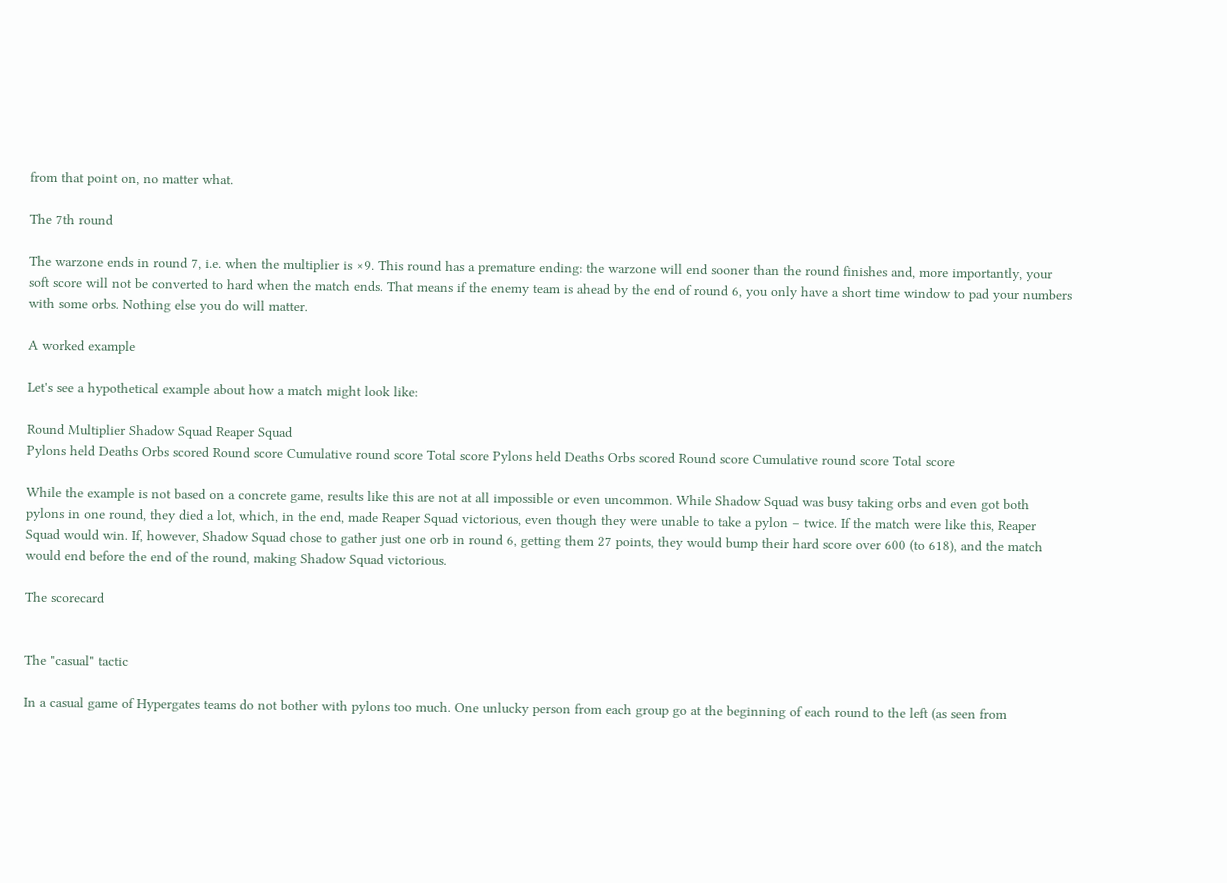from that point on, no matter what.

The 7th round

The warzone ends in round 7, i.e. when the multiplier is ×9. This round has a premature ending: the warzone will end sooner than the round finishes and, more importantly, your soft score will not be converted to hard when the match ends. That means if the enemy team is ahead by the end of round 6, you only have a short time window to pad your numbers with some orbs. Nothing else you do will matter.

A worked example

Let's see a hypothetical example about how a match might look like:

Round Multiplier Shadow Squad Reaper Squad
Pylons held Deaths Orbs scored Round score Cumulative round score Total score Pylons held Deaths Orbs scored Round score Cumulative round score Total score

While the example is not based on a concrete game, results like this are not at all impossible or even uncommon. While Shadow Squad was busy taking orbs and even got both pylons in one round, they died a lot, which, in the end, made Reaper Squad victorious, even though they were unable to take a pylon – twice. If the match were like this, Reaper Squad would win. If, however, Shadow Squad chose to gather just one orb in round 6, getting them 27 points, they would bump their hard score over 600 (to 618), and the match would end before the end of the round, making Shadow Squad victorious.

The scorecard


The "casual" tactic

In a casual game of Hypergates teams do not bother with pylons too much. One unlucky person from each group go at the beginning of each round to the left (as seen from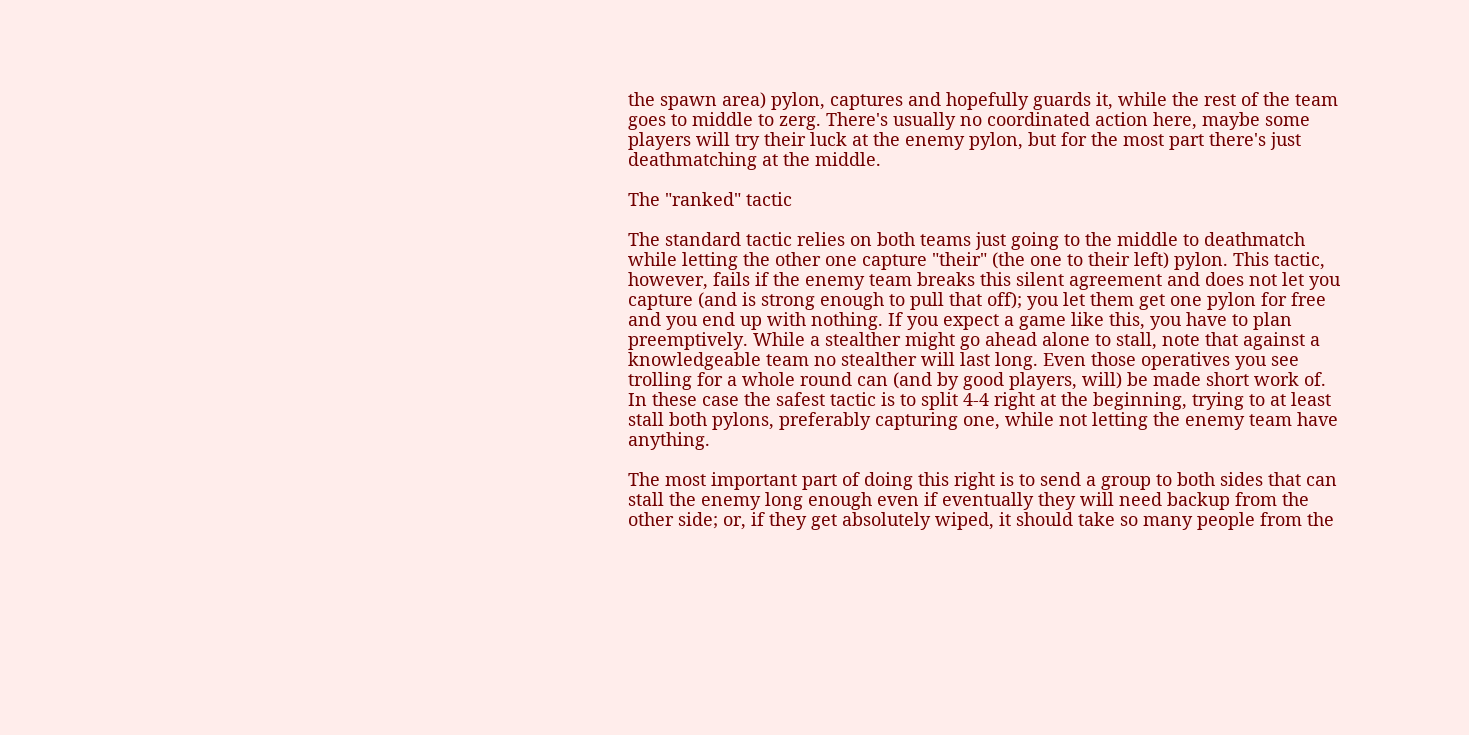the spawn area) pylon, captures and hopefully guards it, while the rest of the team goes to middle to zerg. There's usually no coordinated action here, maybe some players will try their luck at the enemy pylon, but for the most part there's just deathmatching at the middle.

The "ranked" tactic

The standard tactic relies on both teams just going to the middle to deathmatch while letting the other one capture "their" (the one to their left) pylon. This tactic, however, fails if the enemy team breaks this silent agreement and does not let you capture (and is strong enough to pull that off); you let them get one pylon for free and you end up with nothing. If you expect a game like this, you have to plan preemptively. While a stealther might go ahead alone to stall, note that against a knowledgeable team no stealther will last long. Even those operatives you see trolling for a whole round can (and by good players, will) be made short work of. In these case the safest tactic is to split 4-4 right at the beginning, trying to at least stall both pylons, preferably capturing one, while not letting the enemy team have anything.

The most important part of doing this right is to send a group to both sides that can stall the enemy long enough even if eventually they will need backup from the other side; or, if they get absolutely wiped, it should take so many people from the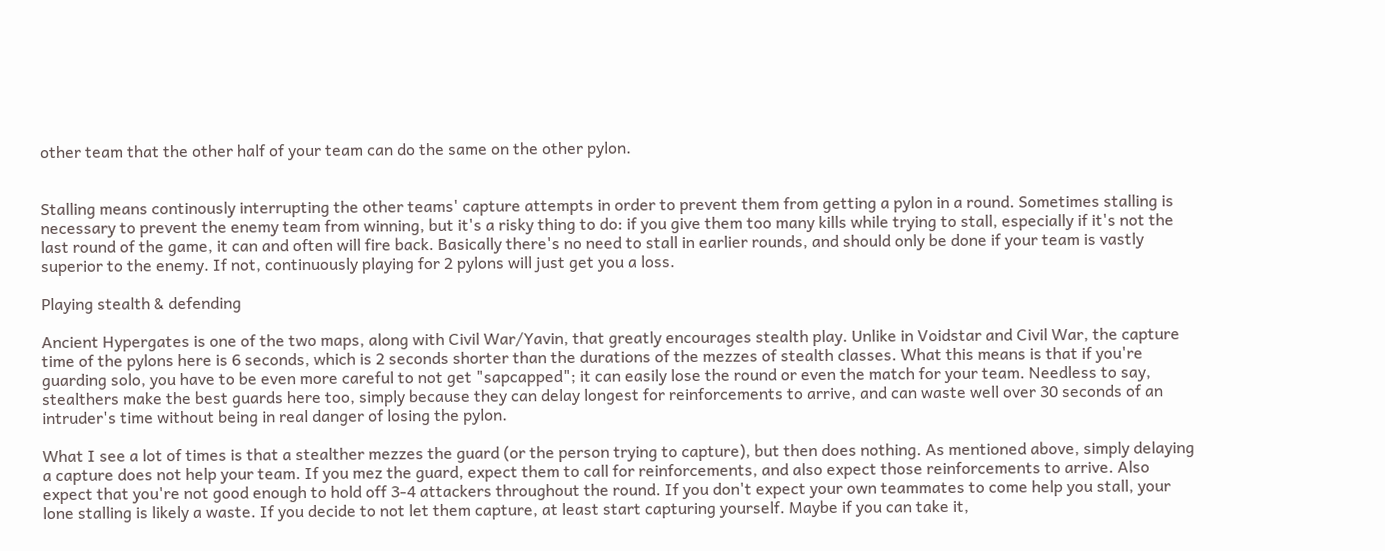other team that the other half of your team can do the same on the other pylon.


Stalling means continously interrupting the other teams' capture attempts in order to prevent them from getting a pylon in a round. Sometimes stalling is necessary to prevent the enemy team from winning, but it's a risky thing to do: if you give them too many kills while trying to stall, especially if it's not the last round of the game, it can and often will fire back. Basically there's no need to stall in earlier rounds, and should only be done if your team is vastly superior to the enemy. If not, continuously playing for 2 pylons will just get you a loss.

Playing stealth & defending

Ancient Hypergates is one of the two maps, along with Civil War/Yavin, that greatly encourages stealth play. Unlike in Voidstar and Civil War, the capture time of the pylons here is 6 seconds, which is 2 seconds shorter than the durations of the mezzes of stealth classes. What this means is that if you're guarding solo, you have to be even more careful to not get "sapcapped"; it can easily lose the round or even the match for your team. Needless to say, stealthers make the best guards here too, simply because they can delay longest for reinforcements to arrive, and can waste well over 30 seconds of an intruder's time without being in real danger of losing the pylon.

What I see a lot of times is that a stealther mezzes the guard (or the person trying to capture), but then does nothing. As mentioned above, simply delaying a capture does not help your team. If you mez the guard, expect them to call for reinforcements, and also expect those reinforcements to arrive. Also expect that you're not good enough to hold off 3-4 attackers throughout the round. If you don't expect your own teammates to come help you stall, your lone stalling is likely a waste. If you decide to not let them capture, at least start capturing yourself. Maybe if you can take it,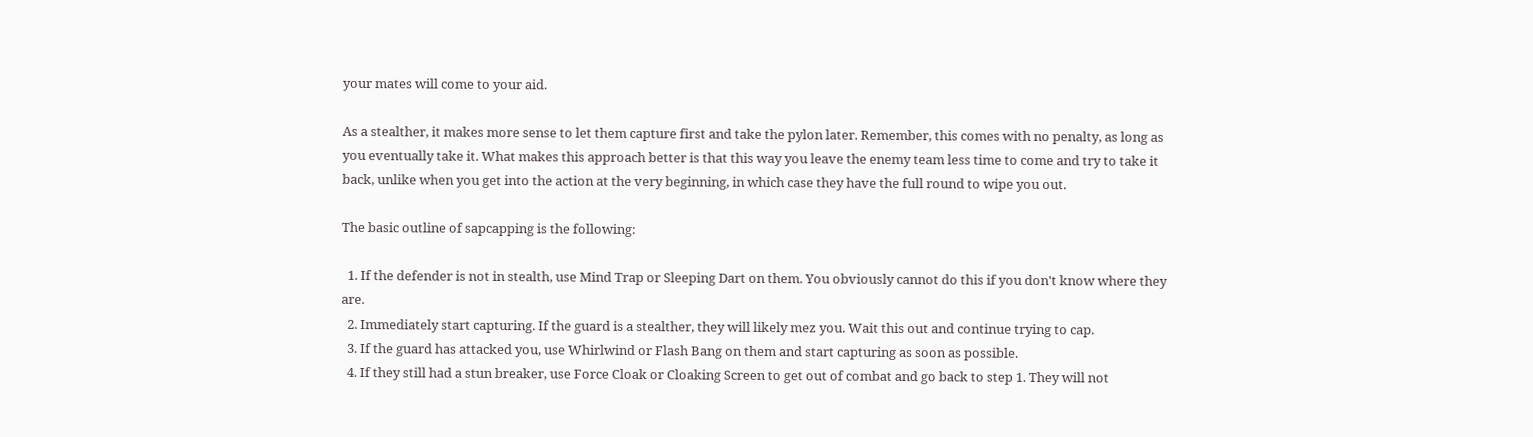your mates will come to your aid.

As a stealther, it makes more sense to let them capture first and take the pylon later. Remember, this comes with no penalty, as long as you eventually take it. What makes this approach better is that this way you leave the enemy team less time to come and try to take it back, unlike when you get into the action at the very beginning, in which case they have the full round to wipe you out.

The basic outline of sapcapping is the following:

  1. If the defender is not in stealth, use Mind Trap or Sleeping Dart on them. You obviously cannot do this if you don't know where they are.
  2. Immediately start capturing. If the guard is a stealther, they will likely mez you. Wait this out and continue trying to cap.
  3. If the guard has attacked you, use Whirlwind or Flash Bang on them and start capturing as soon as possible.
  4. If they still had a stun breaker, use Force Cloak or Cloaking Screen to get out of combat and go back to step 1. They will not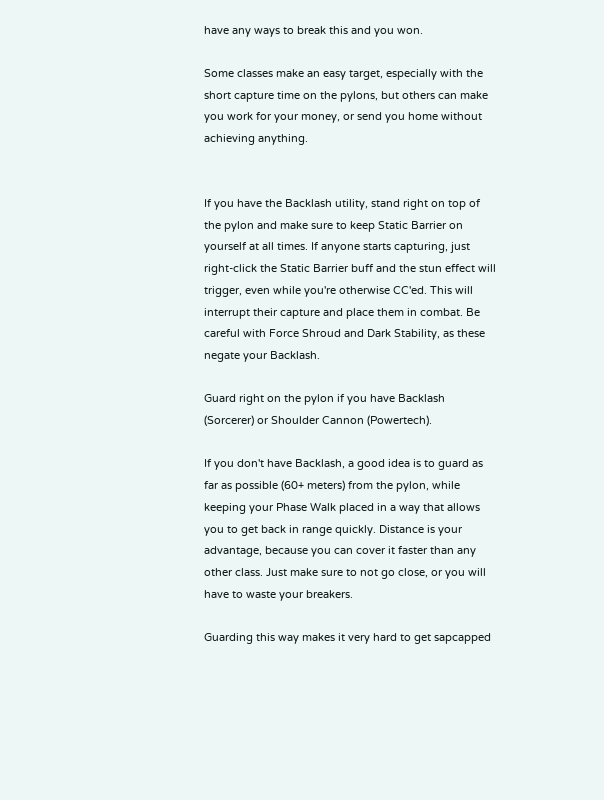have any ways to break this and you won.

Some classes make an easy target, especially with the short capture time on the pylons, but others can make you work for your money, or send you home without achieving anything.


If you have the Backlash utility, stand right on top of the pylon and make sure to keep Static Barrier on yourself at all times. If anyone starts capturing, just right-click the Static Barrier buff and the stun effect will trigger, even while you're otherwise CC'ed. This will interrupt their capture and place them in combat. Be careful with Force Shroud and Dark Stability, as these negate your Backlash.

Guard right on the pylon if you have Backlash (Sorcerer) or Shoulder Cannon (Powertech).

If you don't have Backlash, a good idea is to guard as far as possible (60+ meters) from the pylon, while keeping your Phase Walk placed in a way that allows you to get back in range quickly. Distance is your advantage, because you can cover it faster than any other class. Just make sure to not go close, or you will have to waste your breakers.

Guarding this way makes it very hard to get sapcapped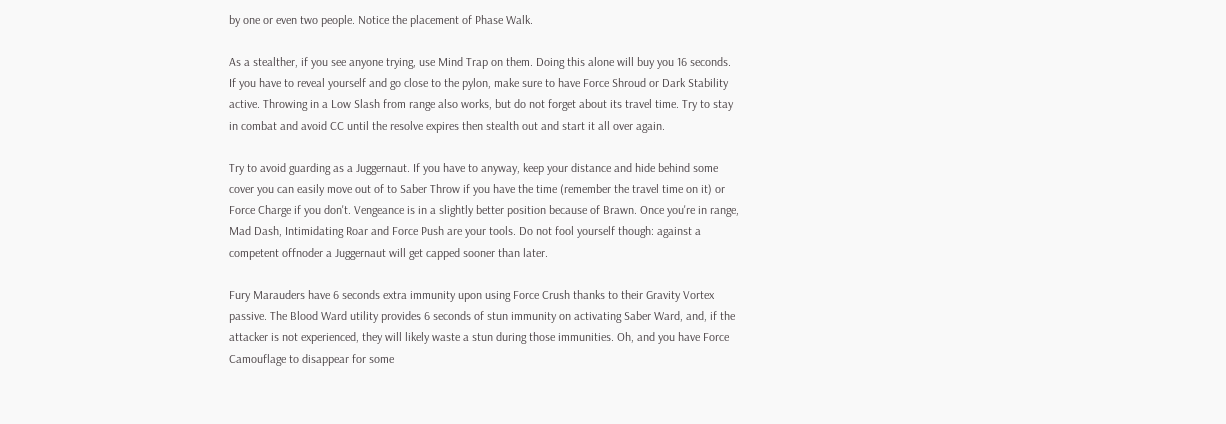by one or even two people. Notice the placement of Phase Walk.

As a stealther, if you see anyone trying, use Mind Trap on them. Doing this alone will buy you 16 seconds. If you have to reveal yourself and go close to the pylon, make sure to have Force Shroud or Dark Stability active. Throwing in a Low Slash from range also works, but do not forget about its travel time. Try to stay in combat and avoid CC until the resolve expires then stealth out and start it all over again.

Try to avoid guarding as a Juggernaut. If you have to anyway, keep your distance and hide behind some cover you can easily move out of to Saber Throw if you have the time (remember the travel time on it) or Force Charge if you don't. Vengeance is in a slightly better position because of Brawn. Once you're in range, Mad Dash, Intimidating Roar and Force Push are your tools. Do not fool yourself though: against a competent offnoder a Juggernaut will get capped sooner than later.

Fury Marauders have 6 seconds extra immunity upon using Force Crush thanks to their Gravity Vortex passive. The Blood Ward utility provides 6 seconds of stun immunity on activating Saber Ward, and, if the attacker is not experienced, they will likely waste a stun during those immunities. Oh, and you have Force Camouflage to disappear for some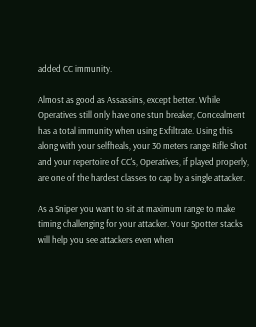added CC immunity.

Almost as good as Assassins, except better. While Operatives still only have one stun breaker, Concealment has a total immunity when using Exfiltrate. Using this along with your selfheals, your 30 meters range Rifle Shot and your repertoire of CC's, Operatives, if played properly, are one of the hardest classes to cap by a single attacker.

As a Sniper you want to sit at maximum range to make timing challenging for your attacker. Your Spotter stacks will help you see attackers even when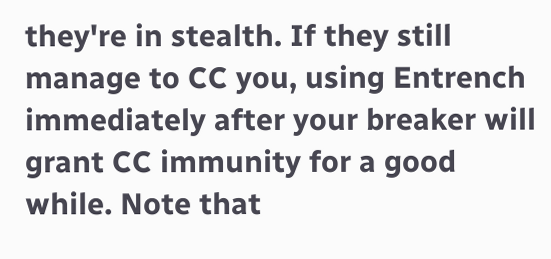they're in stealth. If they still manage to CC you, using Entrench immediately after your breaker will grant CC immunity for a good while. Note that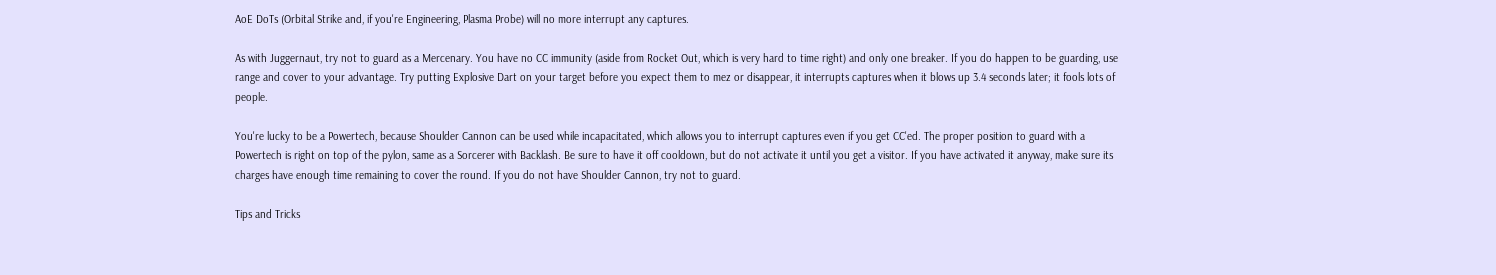AoE DoTs (Orbital Strike and, if you're Engineering, Plasma Probe) will no more interrupt any captures.

As with Juggernaut, try not to guard as a Mercenary. You have no CC immunity (aside from Rocket Out, which is very hard to time right) and only one breaker. If you do happen to be guarding, use range and cover to your advantage. Try putting Explosive Dart on your target before you expect them to mez or disappear, it interrupts captures when it blows up 3.4 seconds later; it fools lots of people.

You're lucky to be a Powertech, because Shoulder Cannon can be used while incapacitated, which allows you to interrupt captures even if you get CC'ed. The proper position to guard with a Powertech is right on top of the pylon, same as a Sorcerer with Backlash. Be sure to have it off cooldown, but do not activate it until you get a visitor. If you have activated it anyway, make sure its charges have enough time remaining to cover the round. If you do not have Shoulder Cannon, try not to guard.

Tips and Tricks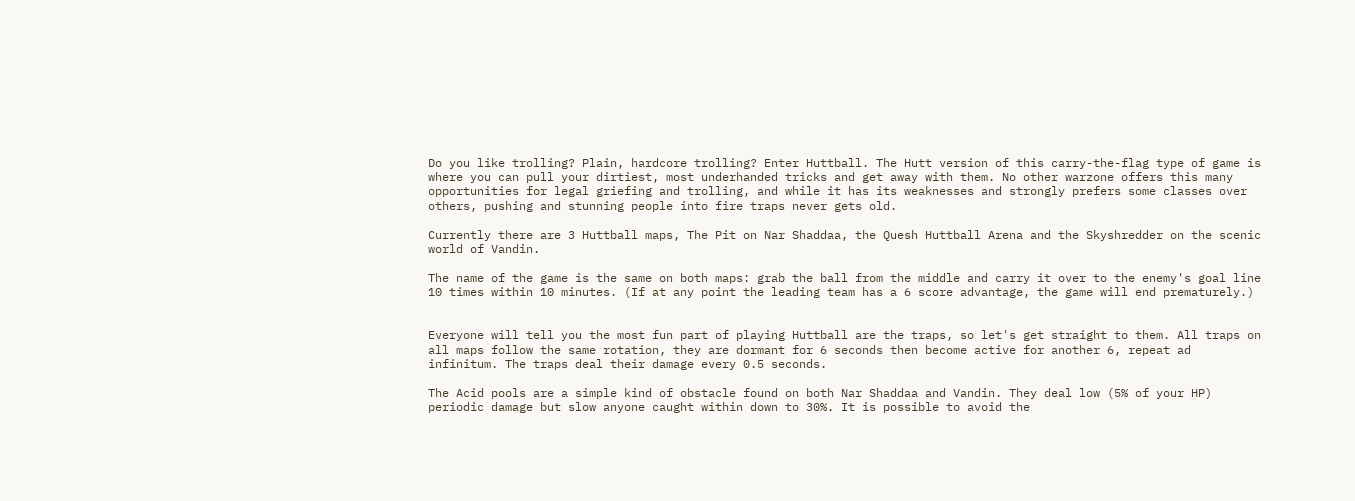Do you like trolling? Plain, hardcore trolling? Enter Huttball. The Hutt version of this carry-the-flag type of game is where you can pull your dirtiest, most underhanded tricks and get away with them. No other warzone offers this many opportunities for legal griefing and trolling, and while it has its weaknesses and strongly prefers some classes over others, pushing and stunning people into fire traps never gets old.

Currently there are 3 Huttball maps, The Pit on Nar Shaddaa, the Quesh Huttball Arena and the Skyshredder on the scenic world of Vandin.

The name of the game is the same on both maps: grab the ball from the middle and carry it over to the enemy's goal line 10 times within 10 minutes. (If at any point the leading team has a 6 score advantage, the game will end prematurely.)


Everyone will tell you the most fun part of playing Huttball are the traps, so let's get straight to them. All traps on all maps follow the same rotation, they are dormant for 6 seconds then become active for another 6, repeat ad infinitum. The traps deal their damage every 0.5 seconds.

The Acid pools are a simple kind of obstacle found on both Nar Shaddaa and Vandin. They deal low (5% of your HP) periodic damage but slow anyone caught within down to 30%. It is possible to avoid the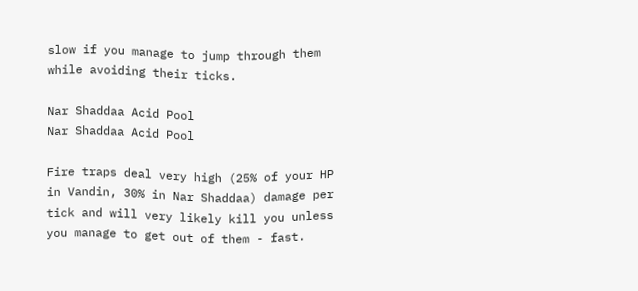slow if you manage to jump through them while avoiding their ticks.

Nar Shaddaa Acid Pool
Nar Shaddaa Acid Pool

Fire traps deal very high (25% of your HP in Vandin, 30% in Nar Shaddaa) damage per tick and will very likely kill you unless you manage to get out of them - fast.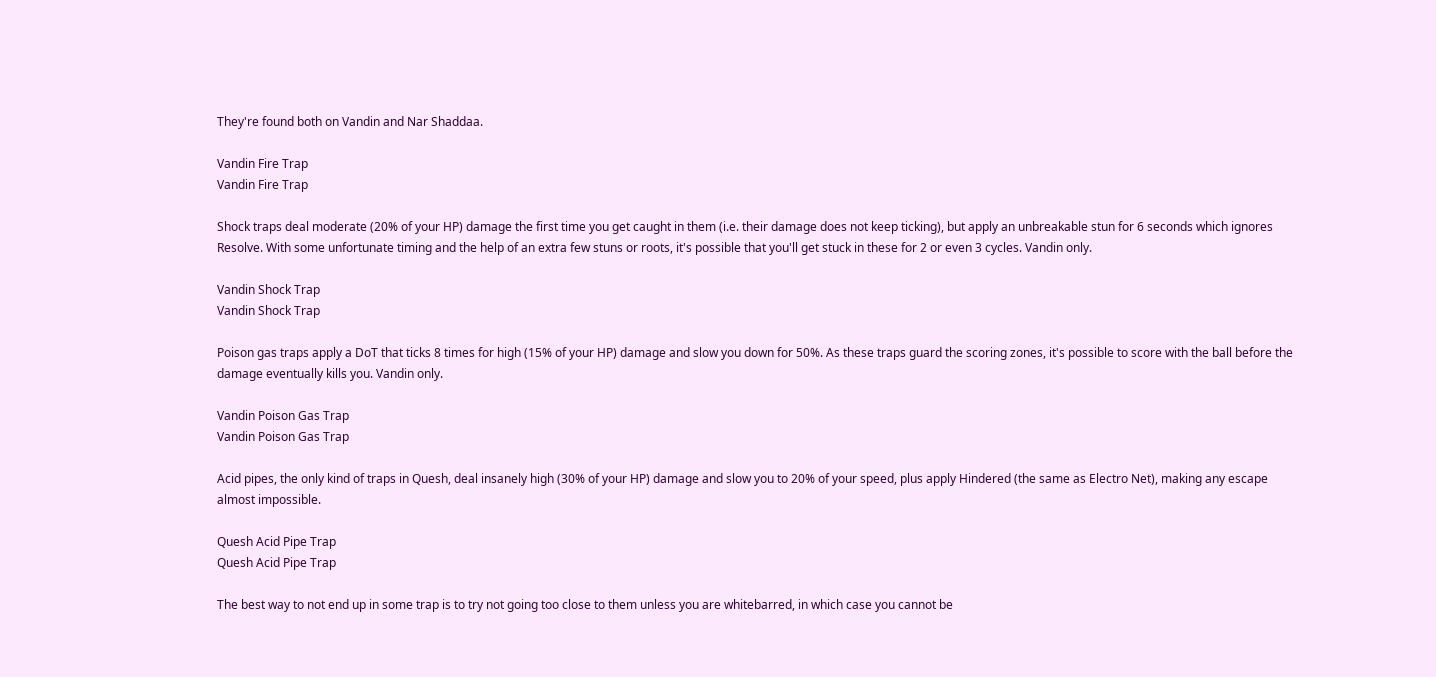They're found both on Vandin and Nar Shaddaa.

Vandin Fire Trap
Vandin Fire Trap

Shock traps deal moderate (20% of your HP) damage the first time you get caught in them (i.e. their damage does not keep ticking), but apply an unbreakable stun for 6 seconds which ignores Resolve. With some unfortunate timing and the help of an extra few stuns or roots, it's possible that you'll get stuck in these for 2 or even 3 cycles. Vandin only.

Vandin Shock Trap
Vandin Shock Trap

Poison gas traps apply a DoT that ticks 8 times for high (15% of your HP) damage and slow you down for 50%. As these traps guard the scoring zones, it's possible to score with the ball before the damage eventually kills you. Vandin only.

Vandin Poison Gas Trap
Vandin Poison Gas Trap

Acid pipes, the only kind of traps in Quesh, deal insanely high (30% of your HP) damage and slow you to 20% of your speed, plus apply Hindered (the same as Electro Net), making any escape almost impossible.

Quesh Acid Pipe Trap
Quesh Acid Pipe Trap

The best way to not end up in some trap is to try not going too close to them unless you are whitebarred, in which case you cannot be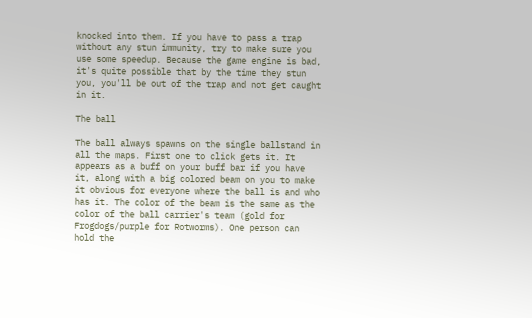knocked into them. If you have to pass a trap without any stun immunity, try to make sure you use some speedup. Because the game engine is bad, it's quite possible that by the time they stun you, you'll be out of the trap and not get caught in it.

The ball

The ball always spawns on the single ballstand in all the maps. First one to click gets it. It appears as a buff on your buff bar if you have it, along with a big colored beam on you to make it obvious for everyone where the ball is and who has it. The color of the beam is the same as the color of the ball carrier's team (gold for Frogdogs/purple for Rotworms). One person can hold the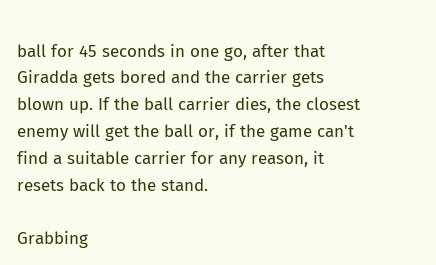ball for 45 seconds in one go, after that Giradda gets bored and the carrier gets blown up. If the ball carrier dies, the closest enemy will get the ball or, if the game can't find a suitable carrier for any reason, it resets back to the stand.

Grabbing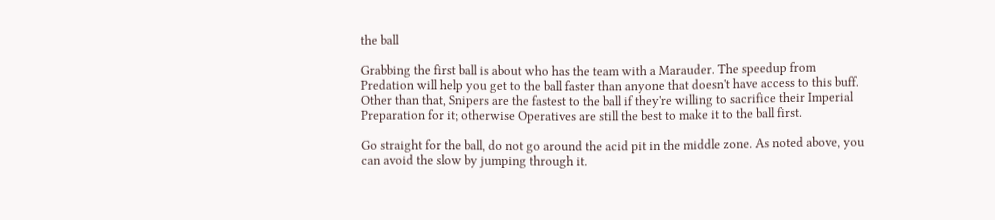the ball

Grabbing the first ball is about who has the team with a Marauder. The speedup from Predation will help you get to the ball faster than anyone that doesn't have access to this buff. Other than that, Snipers are the fastest to the ball if they're willing to sacrifice their Imperial Preparation for it; otherwise Operatives are still the best to make it to the ball first.

Go straight for the ball, do not go around the acid pit in the middle zone. As noted above, you can avoid the slow by jumping through it.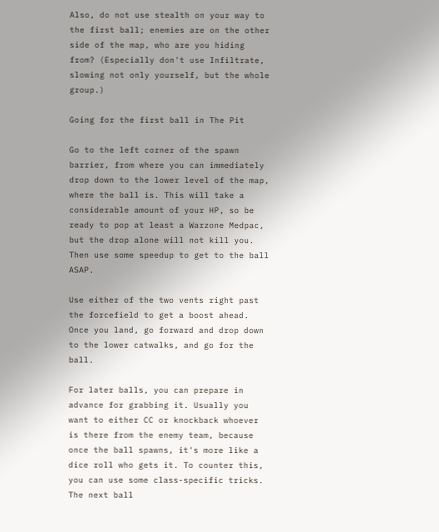Also, do not use stealth on your way to the first ball; enemies are on the other side of the map, who are you hiding from? (Especially don't use Infiltrate, slowing not only yourself, but the whole group.)

Going for the first ball in The Pit

Go to the left corner of the spawn barrier, from where you can immediately drop down to the lower level of the map, where the ball is. This will take a considerable amount of your HP, so be ready to pop at least a Warzone Medpac, but the drop alone will not kill you. Then use some speedup to get to the ball ASAP.

Use either of the two vents right past the forcefield to get a boost ahead. Once you land, go forward and drop down to the lower catwalks, and go for the ball.

For later balls, you can prepare in advance for grabbing it. Usually you want to either CC or knockback whoever is there from the enemy team, because once the ball spawns, it's more like a dice roll who gets it. To counter this, you can use some class-specific tricks. The next ball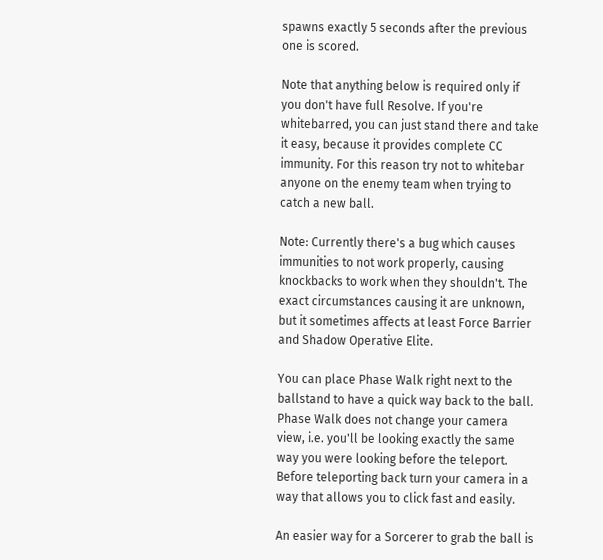spawns exactly 5 seconds after the previous one is scored.

Note that anything below is required only if you don't have full Resolve. If you're whitebarred, you can just stand there and take it easy, because it provides complete CC immunity. For this reason try not to whitebar anyone on the enemy team when trying to catch a new ball.

Note: Currently there's a bug which causes immunities to not work properly, causing knockbacks to work when they shouldn't. The exact circumstances causing it are unknown, but it sometimes affects at least Force Barrier and Shadow Operative Elite.

You can place Phase Walk right next to the ballstand to have a quick way back to the ball. Phase Walk does not change your camera view, i.e. you'll be looking exactly the same way you were looking before the teleport. Before teleporting back turn your camera in a way that allows you to click fast and easily.

An easier way for a Sorcerer to grab the ball is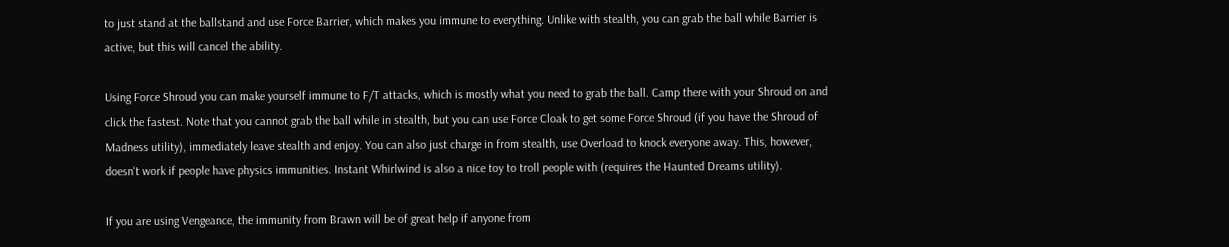to just stand at the ballstand and use Force Barrier, which makes you immune to everything. Unlike with stealth, you can grab the ball while Barrier is active, but this will cancel the ability.

Using Force Shroud you can make yourself immune to F/T attacks, which is mostly what you need to grab the ball. Camp there with your Shroud on and click the fastest. Note that you cannot grab the ball while in stealth, but you can use Force Cloak to get some Force Shroud (if you have the Shroud of Madness utility), immediately leave stealth and enjoy. You can also just charge in from stealth, use Overload to knock everyone away. This, however, doesn't work if people have physics immunities. Instant Whirlwind is also a nice toy to troll people with (requires the Haunted Dreams utility).

If you are using Vengeance, the immunity from Brawn will be of great help if anyone from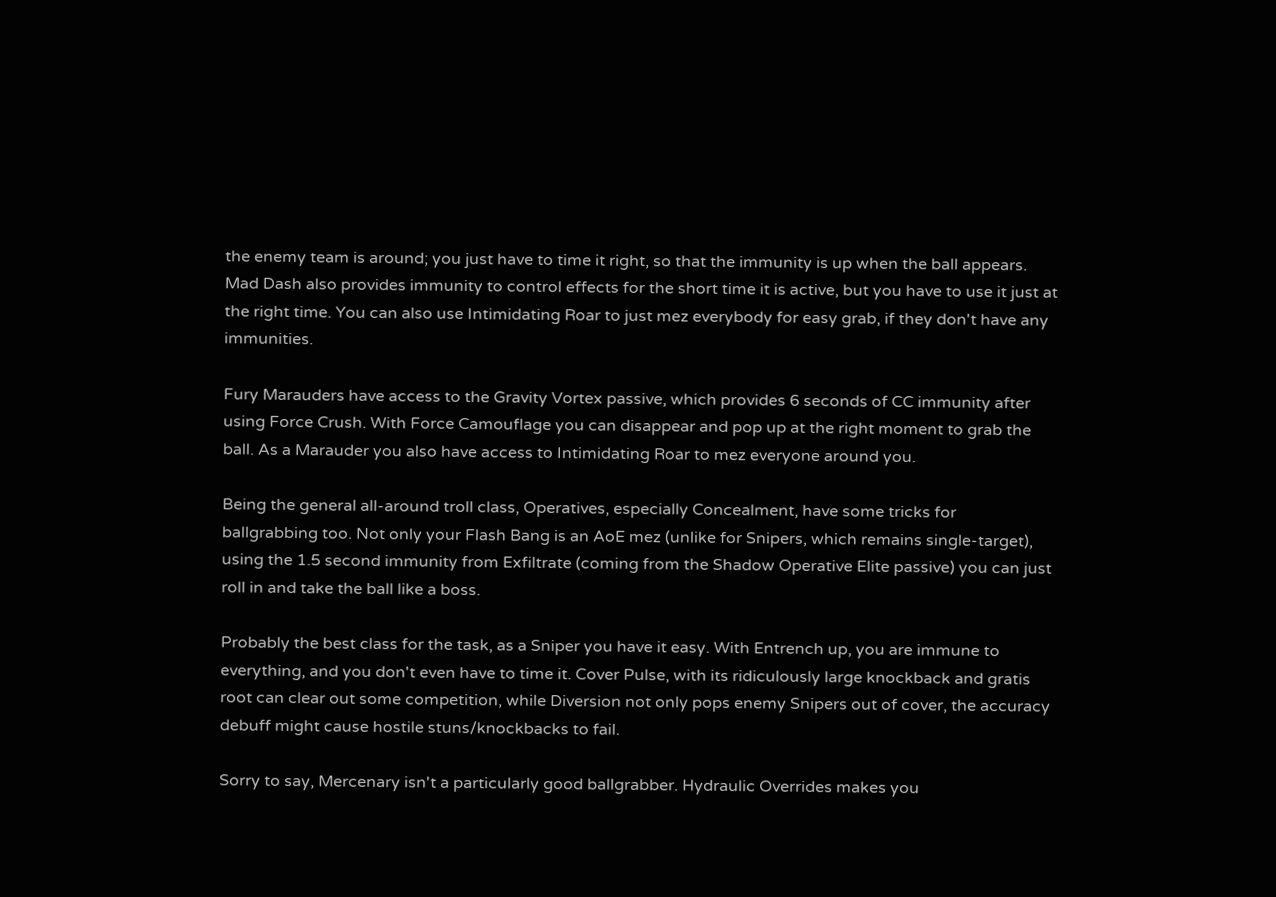the enemy team is around; you just have to time it right, so that the immunity is up when the ball appears. Mad Dash also provides immunity to control effects for the short time it is active, but you have to use it just at the right time. You can also use Intimidating Roar to just mez everybody for easy grab, if they don't have any immunities.

Fury Marauders have access to the Gravity Vortex passive, which provides 6 seconds of CC immunity after using Force Crush. With Force Camouflage you can disappear and pop up at the right moment to grab the ball. As a Marauder you also have access to Intimidating Roar to mez everyone around you.

Being the general all-around troll class, Operatives, especially Concealment, have some tricks for ballgrabbing too. Not only your Flash Bang is an AoE mez (unlike for Snipers, which remains single-target), using the 1.5 second immunity from Exfiltrate (coming from the Shadow Operative Elite passive) you can just roll in and take the ball like a boss.

Probably the best class for the task, as a Sniper you have it easy. With Entrench up, you are immune to everything, and you don't even have to time it. Cover Pulse, with its ridiculously large knockback and gratis root can clear out some competition, while Diversion not only pops enemy Snipers out of cover, the accuracy debuff might cause hostile stuns/knockbacks to fail.

Sorry to say, Mercenary isn't a particularly good ballgrabber. Hydraulic Overrides makes you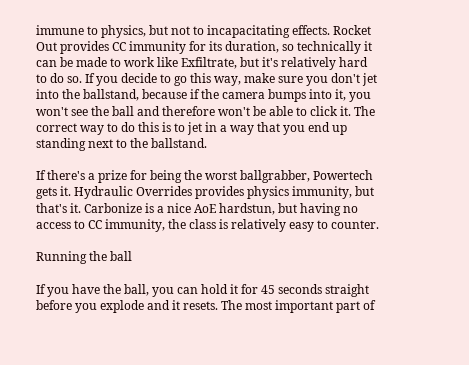immune to physics, but not to incapacitating effects. Rocket Out provides CC immunity for its duration, so technically it can be made to work like Exfiltrate, but it's relatively hard to do so. If you decide to go this way, make sure you don't jet into the ballstand, because if the camera bumps into it, you won't see the ball and therefore won't be able to click it. The correct way to do this is to jet in a way that you end up standing next to the ballstand.

If there's a prize for being the worst ballgrabber, Powertech gets it. Hydraulic Overrides provides physics immunity, but that's it. Carbonize is a nice AoE hardstun, but having no access to CC immunity, the class is relatively easy to counter.

Running the ball

If you have the ball, you can hold it for 45 seconds straight before you explode and it resets. The most important part of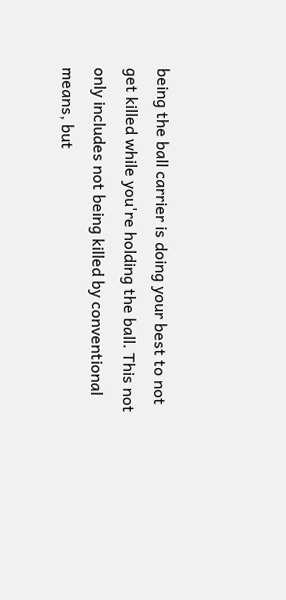being the ball carrier is doing your best to not get killed while you're holding the ball. This not only includes not being killed by conventional means, but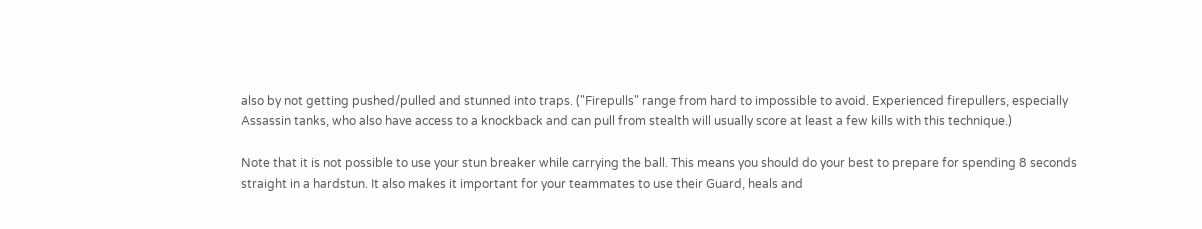also by not getting pushed/pulled and stunned into traps. ("Firepulls" range from hard to impossible to avoid. Experienced firepullers, especially Assassin tanks, who also have access to a knockback and can pull from stealth will usually score at least a few kills with this technique.)

Note that it is not possible to use your stun breaker while carrying the ball. This means you should do your best to prepare for spending 8 seconds straight in a hardstun. It also makes it important for your teammates to use their Guard, heals and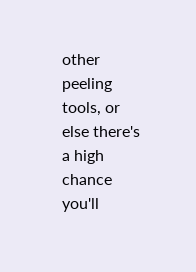other peeling tools, or else there's a high chance you'll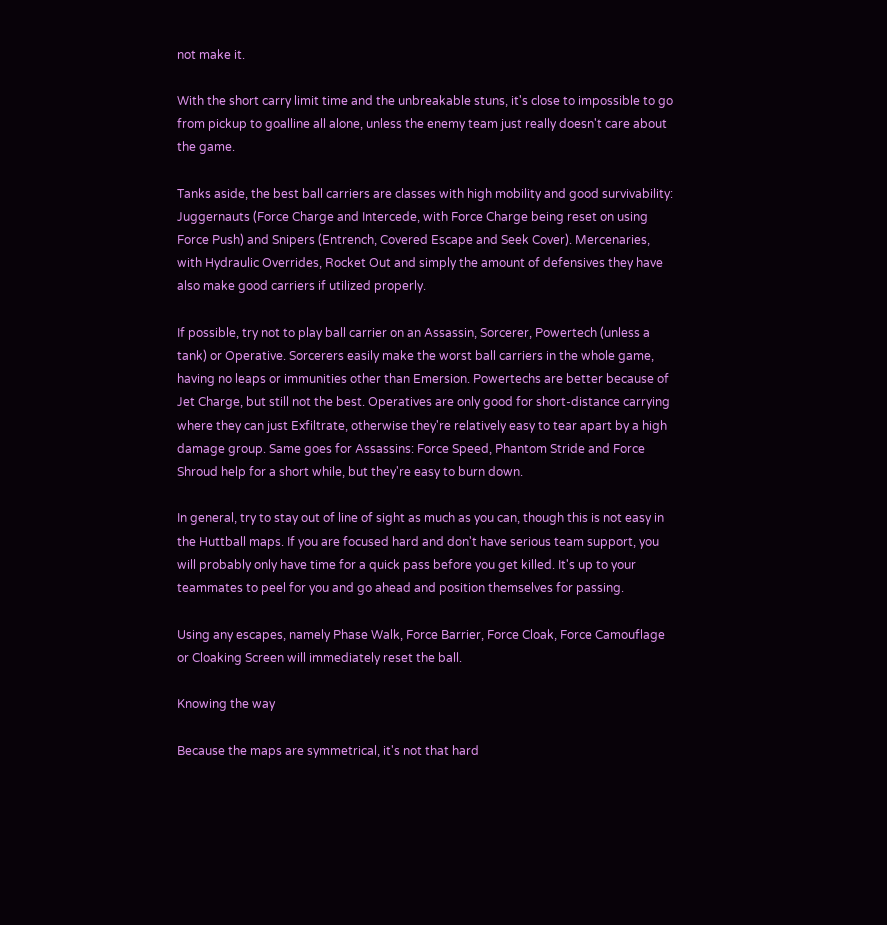not make it.

With the short carry limit time and the unbreakable stuns, it's close to impossible to go from pickup to goalline all alone, unless the enemy team just really doesn't care about the game.

Tanks aside, the best ball carriers are classes with high mobility and good survivability: Juggernauts (Force Charge and Intercede, with Force Charge being reset on using Force Push) and Snipers (Entrench, Covered Escape and Seek Cover). Mercenaries, with Hydraulic Overrides, Rocket Out and simply the amount of defensives they have also make good carriers if utilized properly.

If possible, try not to play ball carrier on an Assassin, Sorcerer, Powertech (unless a tank) or Operative. Sorcerers easily make the worst ball carriers in the whole game, having no leaps or immunities other than Emersion. Powertechs are better because of Jet Charge, but still not the best. Operatives are only good for short-distance carrying where they can just Exfiltrate, otherwise they're relatively easy to tear apart by a high damage group. Same goes for Assassins: Force Speed, Phantom Stride and Force Shroud help for a short while, but they're easy to burn down.

In general, try to stay out of line of sight as much as you can, though this is not easy in the Huttball maps. If you are focused hard and don't have serious team support, you will probably only have time for a quick pass before you get killed. It's up to your teammates to peel for you and go ahead and position themselves for passing.

Using any escapes, namely Phase Walk, Force Barrier, Force Cloak, Force Camouflage or Cloaking Screen will immediately reset the ball.

Knowing the way

Because the maps are symmetrical, it's not that hard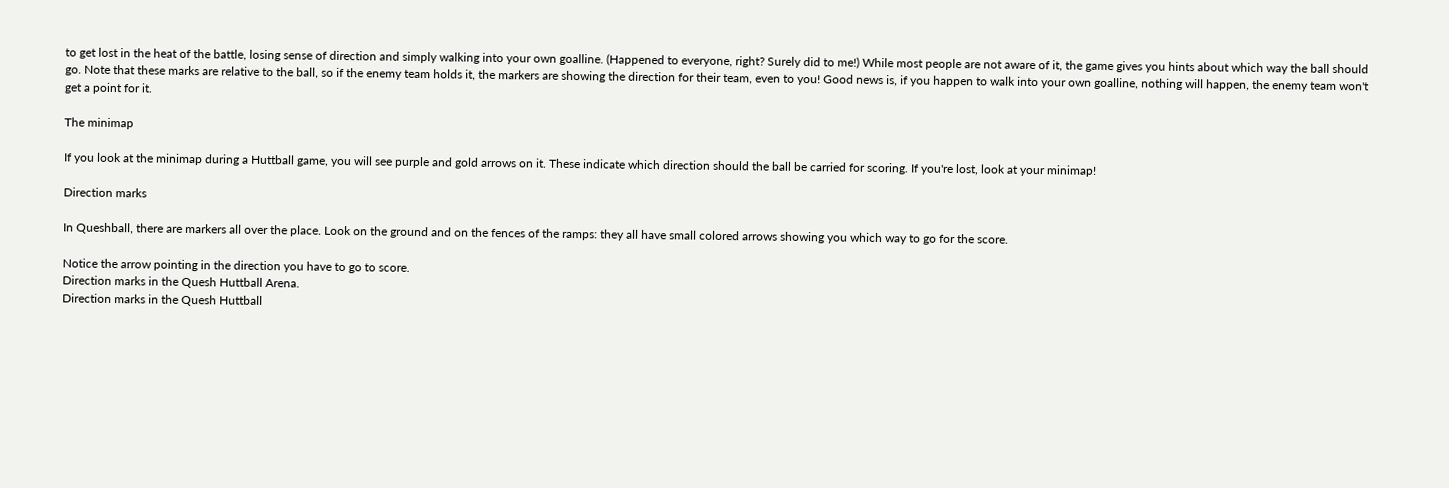to get lost in the heat of the battle, losing sense of direction and simply walking into your own goalline. (Happened to everyone, right? Surely did to me!) While most people are not aware of it, the game gives you hints about which way the ball should go. Note that these marks are relative to the ball, so if the enemy team holds it, the markers are showing the direction for their team, even to you! Good news is, if you happen to walk into your own goalline, nothing will happen, the enemy team won't get a point for it.

The minimap

If you look at the minimap during a Huttball game, you will see purple and gold arrows on it. These indicate which direction should the ball be carried for scoring. If you're lost, look at your minimap!

Direction marks

In Queshball, there are markers all over the place. Look on the ground and on the fences of the ramps: they all have small colored arrows showing you which way to go for the score.

Notice the arrow pointing in the direction you have to go to score.
Direction marks in the Quesh Huttball Arena.
Direction marks in the Quesh Huttball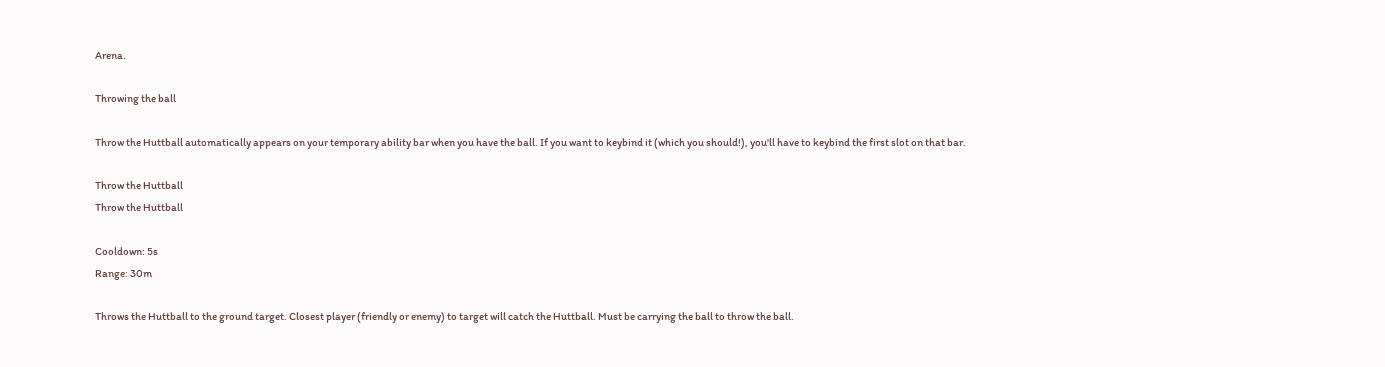Arena.

Throwing the ball

Throw the Huttball automatically appears on your temporary ability bar when you have the ball. If you want to keybind it (which you should!), you'll have to keybind the first slot on that bar.

Throw the Huttball
Throw the Huttball

Cooldown: 5s
Range: 30m

Throws the Huttball to the ground target. Closest player (friendly or enemy) to target will catch the Huttball. Must be carrying the ball to throw the ball.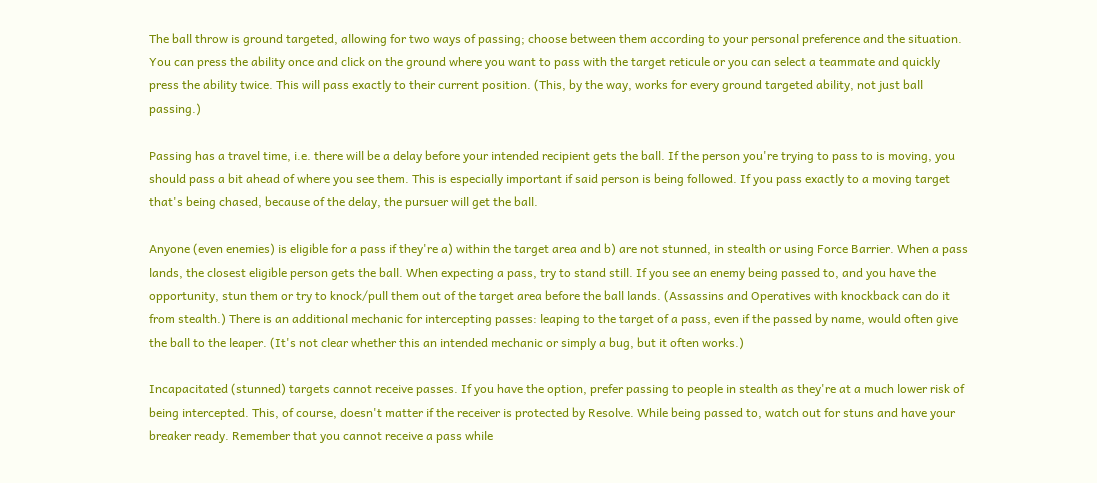The ball throw is ground targeted, allowing for two ways of passing; choose between them according to your personal preference and the situation. You can press the ability once and click on the ground where you want to pass with the target reticule or you can select a teammate and quickly press the ability twice. This will pass exactly to their current position. (This, by the way, works for every ground targeted ability, not just ball passing.)

Passing has a travel time, i.e. there will be a delay before your intended recipient gets the ball. If the person you're trying to pass to is moving, you should pass a bit ahead of where you see them. This is especially important if said person is being followed. If you pass exactly to a moving target that's being chased, because of the delay, the pursuer will get the ball.

Anyone (even enemies) is eligible for a pass if they're a) within the target area and b) are not stunned, in stealth or using Force Barrier. When a pass lands, the closest eligible person gets the ball. When expecting a pass, try to stand still. If you see an enemy being passed to, and you have the opportunity, stun them or try to knock/pull them out of the target area before the ball lands. (Assassins and Operatives with knockback can do it from stealth.) There is an additional mechanic for intercepting passes: leaping to the target of a pass, even if the passed by name, would often give the ball to the leaper. (It's not clear whether this an intended mechanic or simply a bug, but it often works.)

Incapacitated (stunned) targets cannot receive passes. If you have the option, prefer passing to people in stealth as they're at a much lower risk of being intercepted. This, of course, doesn't matter if the receiver is protected by Resolve. While being passed to, watch out for stuns and have your breaker ready. Remember that you cannot receive a pass while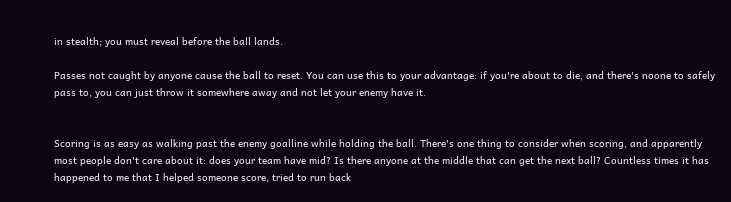in stealth; you must reveal before the ball lands.

Passes not caught by anyone cause the ball to reset. You can use this to your advantage: if you're about to die, and there's noone to safely pass to, you can just throw it somewhere away and not let your enemy have it.


Scoring is as easy as walking past the enemy goalline while holding the ball. There's one thing to consider when scoring, and apparently most people don't care about it: does your team have mid? Is there anyone at the middle that can get the next ball? Countless times it has happened to me that I helped someone score, tried to run back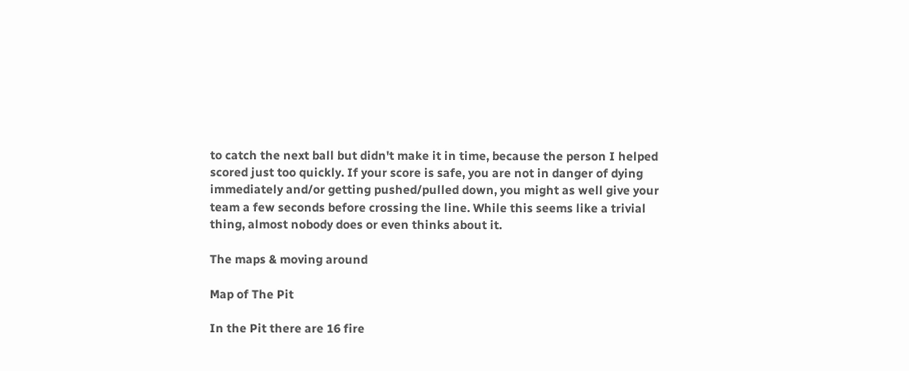to catch the next ball but didn't make it in time, because the person I helped scored just too quickly. If your score is safe, you are not in danger of dying immediately and/or getting pushed/pulled down, you might as well give your team a few seconds before crossing the line. While this seems like a trivial thing, almost nobody does or even thinks about it.

The maps & moving around

Map of The Pit

In the Pit there are 16 fire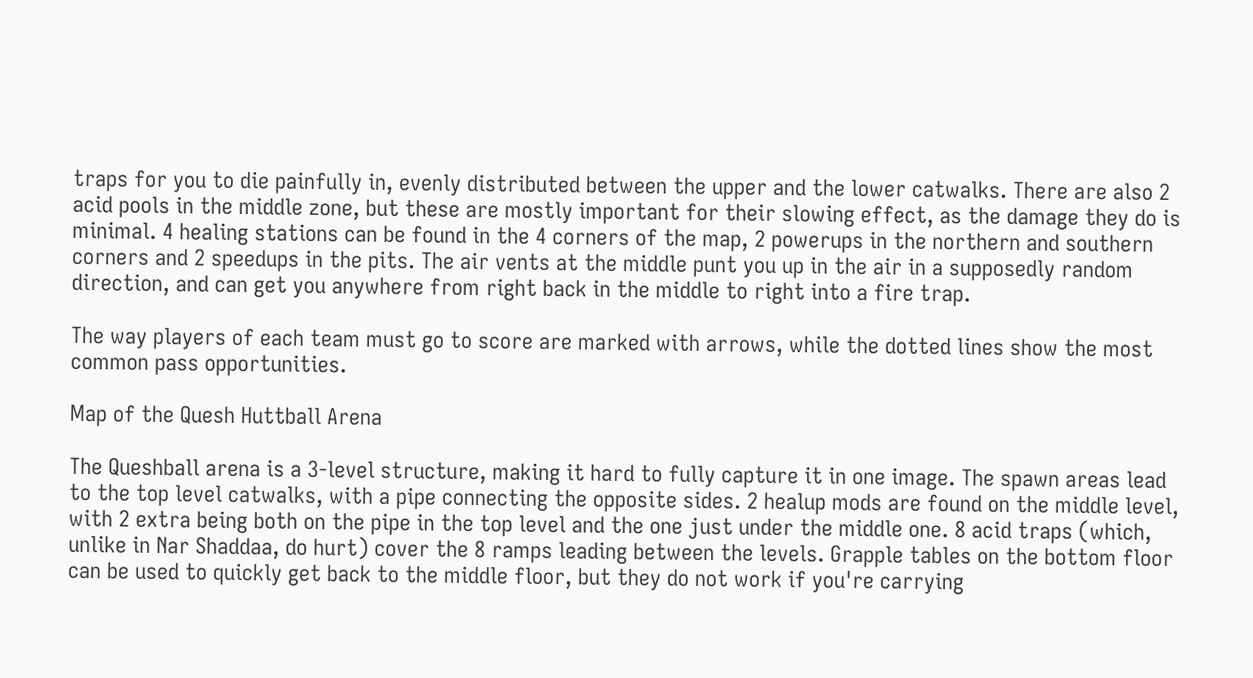traps for you to die painfully in, evenly distributed between the upper and the lower catwalks. There are also 2 acid pools in the middle zone, but these are mostly important for their slowing effect, as the damage they do is minimal. 4 healing stations can be found in the 4 corners of the map, 2 powerups in the northern and southern corners and 2 speedups in the pits. The air vents at the middle punt you up in the air in a supposedly random direction, and can get you anywhere from right back in the middle to right into a fire trap.

The way players of each team must go to score are marked with arrows, while the dotted lines show the most common pass opportunities.

Map of the Quesh Huttball Arena

The Queshball arena is a 3-level structure, making it hard to fully capture it in one image. The spawn areas lead to the top level catwalks, with a pipe connecting the opposite sides. 2 healup mods are found on the middle level, with 2 extra being both on the pipe in the top level and the one just under the middle one. 8 acid traps (which, unlike in Nar Shaddaa, do hurt) cover the 8 ramps leading between the levels. Grapple tables on the bottom floor can be used to quickly get back to the middle floor, but they do not work if you're carrying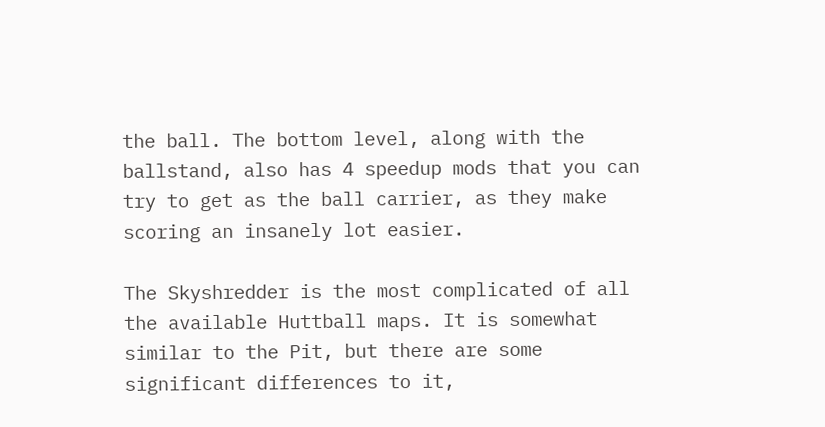the ball. The bottom level, along with the ballstand, also has 4 speedup mods that you can try to get as the ball carrier, as they make scoring an insanely lot easier.

The Skyshredder is the most complicated of all the available Huttball maps. It is somewhat similar to the Pit, but there are some significant differences to it,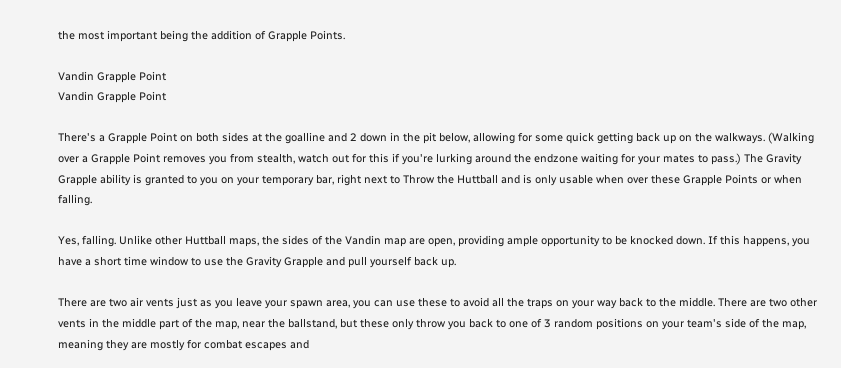the most important being the addition of Grapple Points.

Vandin Grapple Point
Vandin Grapple Point

There's a Grapple Point on both sides at the goalline and 2 down in the pit below, allowing for some quick getting back up on the walkways. (Walking over a Grapple Point removes you from stealth, watch out for this if you're lurking around the endzone waiting for your mates to pass.) The Gravity Grapple ability is granted to you on your temporary bar, right next to Throw the Huttball and is only usable when over these Grapple Points or when falling.

Yes, falling. Unlike other Huttball maps, the sides of the Vandin map are open, providing ample opportunity to be knocked down. If this happens, you have a short time window to use the Gravity Grapple and pull yourself back up.

There are two air vents just as you leave your spawn area, you can use these to avoid all the traps on your way back to the middle. There are two other vents in the middle part of the map, near the ballstand, but these only throw you back to one of 3 random positions on your team's side of the map, meaning they are mostly for combat escapes and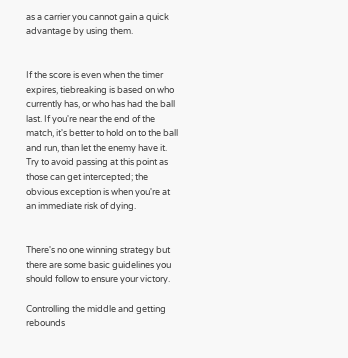as a carrier you cannot gain a quick advantage by using them.


If the score is even when the timer expires, tiebreaking is based on who currently has, or who has had the ball last. If you're near the end of the match, it's better to hold on to the ball and run, than let the enemy have it. Try to avoid passing at this point as those can get intercepted; the obvious exception is when you're at an immediate risk of dying.


There's no one winning strategy but there are some basic guidelines you should follow to ensure your victory.

Controlling the middle and getting rebounds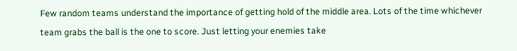Few random teams understand the importance of getting hold of the middle area. Lots of the time whichever team grabs the ball is the one to score. Just letting your enemies take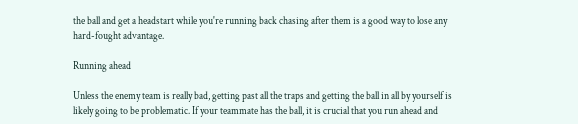the ball and get a headstart while you're running back chasing after them is a good way to lose any hard-fought advantage.

Running ahead

Unless the enemy team is really bad, getting past all the traps and getting the ball in all by yourself is likely going to be problematic. If your teammate has the ball, it is crucial that you run ahead and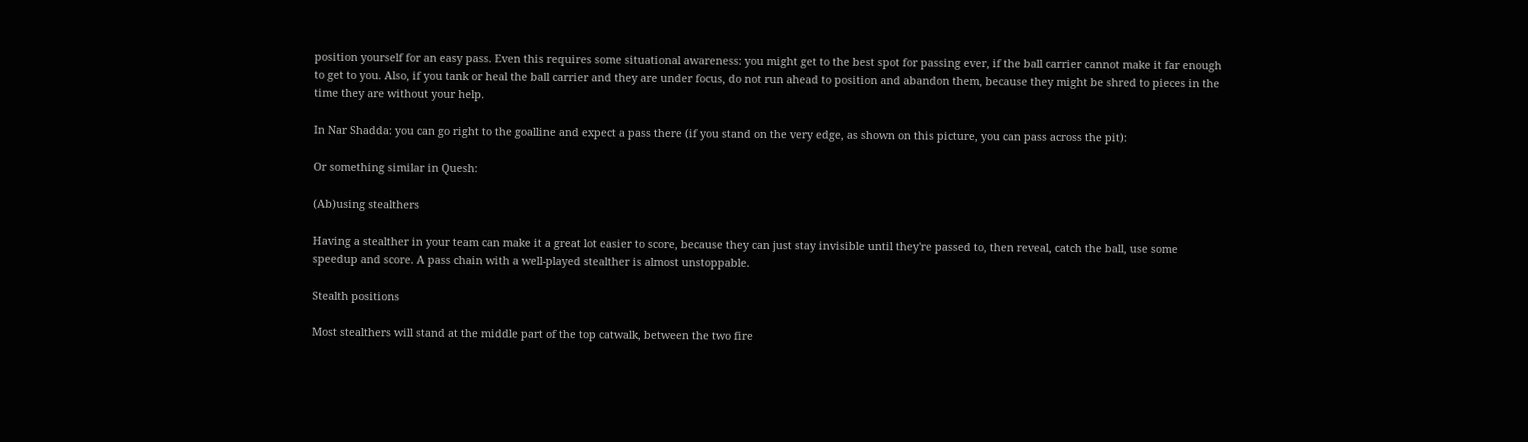position yourself for an easy pass. Even this requires some situational awareness: you might get to the best spot for passing ever, if the ball carrier cannot make it far enough to get to you. Also, if you tank or heal the ball carrier and they are under focus, do not run ahead to position and abandon them, because they might be shred to pieces in the time they are without your help.

In Nar Shadda: you can go right to the goalline and expect a pass there (if you stand on the very edge, as shown on this picture, you can pass across the pit):

Or something similar in Quesh:

(Ab)using stealthers

Having a stealther in your team can make it a great lot easier to score, because they can just stay invisible until they're passed to, then reveal, catch the ball, use some speedup and score. A pass chain with a well-played stealther is almost unstoppable.

Stealth positions

Most stealthers will stand at the middle part of the top catwalk, between the two fire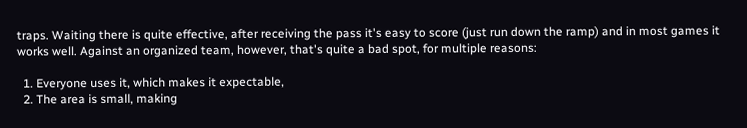traps. Waiting there is quite effective, after receiving the pass it's easy to score (just run down the ramp) and in most games it works well. Against an organized team, however, that's quite a bad spot, for multiple reasons:

  1. Everyone uses it, which makes it expectable,
  2. The area is small, making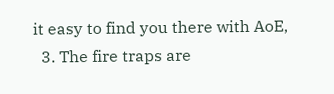it easy to find you there with AoE,
  3. The fire traps are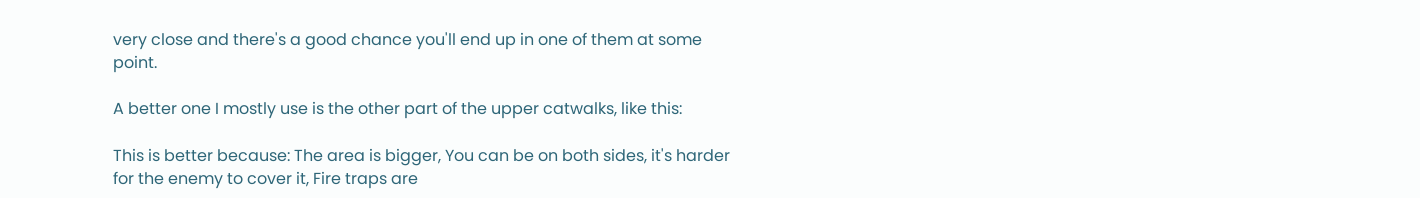very close and there's a good chance you'll end up in one of them at some point.

A better one I mostly use is the other part of the upper catwalks, like this:

This is better because: The area is bigger, You can be on both sides, it's harder for the enemy to cover it, Fire traps are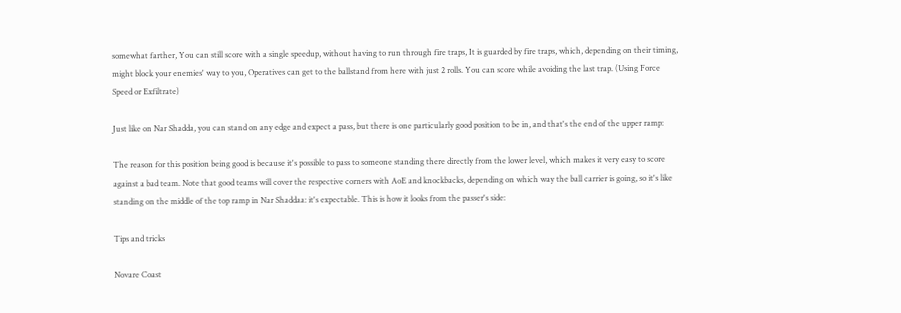somewhat farther, You can still score with a single speedup, without having to run through fire traps, It is guarded by fire traps, which, depending on their timing, might block your enemies' way to you, Operatives can get to the ballstand from here with just 2 rolls. You can score while avoiding the last trap. (Using Force Speed or Exfiltrate)

Just like on Nar Shadda, you can stand on any edge and expect a pass, but there is one particularly good position to be in, and that's the end of the upper ramp:

The reason for this position being good is because it's possible to pass to someone standing there directly from the lower level, which makes it very easy to score against a bad team. Note that good teams will cover the respective corners with AoE and knockbacks, depending on which way the ball carrier is going, so it's like standing on the middle of the top ramp in Nar Shaddaa: it's expectable. This is how it looks from the passer's side:

Tips and tricks

Novare Coast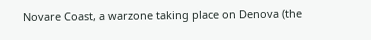Novare Coast, a warzone taking place on Denova (the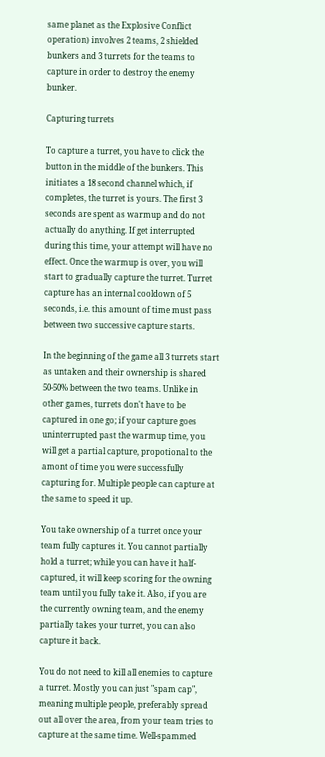same planet as the Explosive Conflict operation) involves 2 teams, 2 shielded bunkers and 3 turrets for the teams to capture in order to destroy the enemy bunker.

Capturing turrets

To capture a turret, you have to click the button in the middle of the bunkers. This initiates a 18 second channel which, if completes, the turret is yours. The first 3 seconds are spent as warmup and do not actually do anything. If get interrupted during this time, your attempt will have no effect. Once the warmup is over, you will start to gradually capture the turret. Turret capture has an internal cooldown of 5 seconds, i.e. this amount of time must pass between two successive capture starts.

In the beginning of the game all 3 turrets start as untaken and their ownership is shared 50-50% between the two teams. Unlike in other games, turrets don't have to be captured in one go; if your capture goes uninterrupted past the warmup time, you will get a partial capture, propotional to the amont of time you were successfully capturing for. Multiple people can capture at the same to speed it up.

You take ownership of a turret once your team fully captures it. You cannot partially hold a turret; while you can have it half-captured, it will keep scoring for the owning team until you fully take it. Also, if you are the currently owning team, and the enemy partially takes your turret, you can also capture it back.

You do not need to kill all enemies to capture a turret. Mostly you can just "spam cap", meaning multiple people, preferably spread out all over the area, from your team tries to capture at the same time. Well-spammed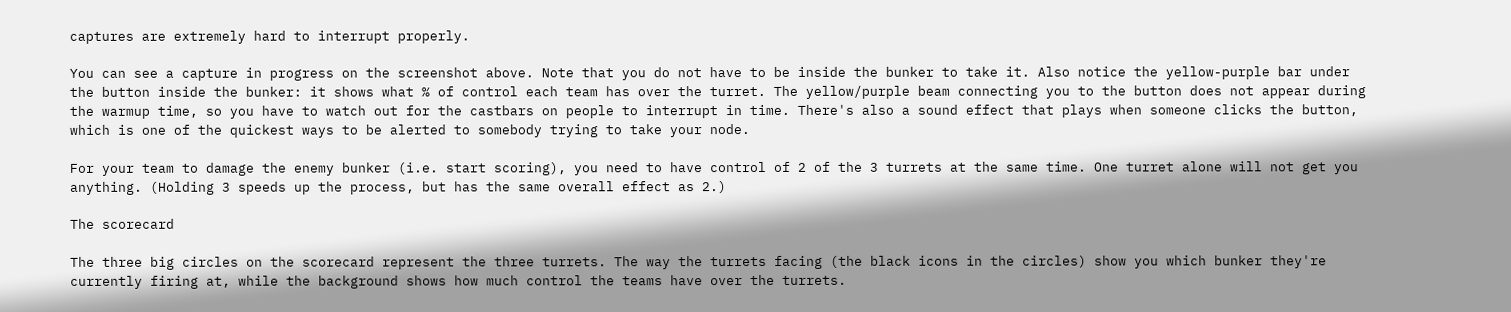captures are extremely hard to interrupt properly.

You can see a capture in progress on the screenshot above. Note that you do not have to be inside the bunker to take it. Also notice the yellow-purple bar under the button inside the bunker: it shows what % of control each team has over the turret. The yellow/purple beam connecting you to the button does not appear during the warmup time, so you have to watch out for the castbars on people to interrupt in time. There's also a sound effect that plays when someone clicks the button, which is one of the quickest ways to be alerted to somebody trying to take your node.

For your team to damage the enemy bunker (i.e. start scoring), you need to have control of 2 of the 3 turrets at the same time. One turret alone will not get you anything. (Holding 3 speeds up the process, but has the same overall effect as 2.)

The scorecard

The three big circles on the scorecard represent the three turrets. The way the turrets facing (the black icons in the circles) show you which bunker they're currently firing at, while the background shows how much control the teams have over the turrets.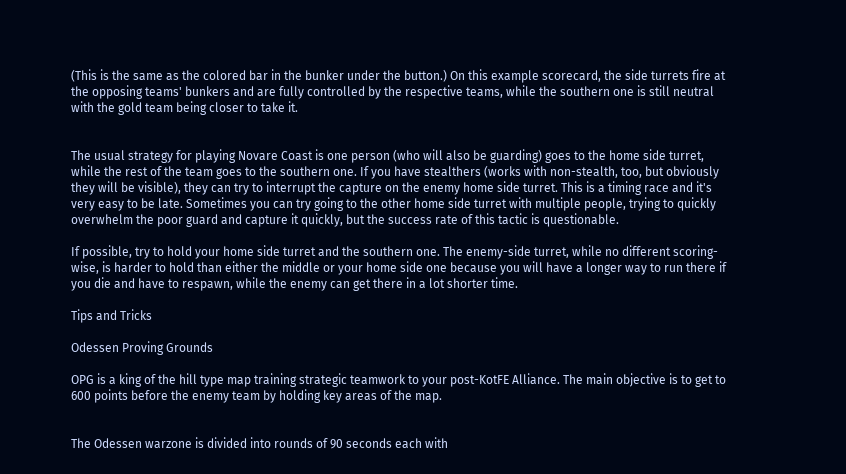(This is the same as the colored bar in the bunker under the button.) On this example scorecard, the side turrets fire at the opposing teams' bunkers and are fully controlled by the respective teams, while the southern one is still neutral with the gold team being closer to take it.


The usual strategy for playing Novare Coast is one person (who will also be guarding) goes to the home side turret, while the rest of the team goes to the southern one. If you have stealthers (works with non-stealth, too, but obviously they will be visible), they can try to interrupt the capture on the enemy home side turret. This is a timing race and it's very easy to be late. Sometimes you can try going to the other home side turret with multiple people, trying to quickly overwhelm the poor guard and capture it quickly, but the success rate of this tactic is questionable.

If possible, try to hold your home side turret and the southern one. The enemy-side turret, while no different scoring-wise, is harder to hold than either the middle or your home side one because you will have a longer way to run there if you die and have to respawn, while the enemy can get there in a lot shorter time.

Tips and Tricks

Odessen Proving Grounds

OPG is a king of the hill type map training strategic teamwork to your post-KotFE Alliance. The main objective is to get to 600 points before the enemy team by holding key areas of the map.


The Odessen warzone is divided into rounds of 90 seconds each with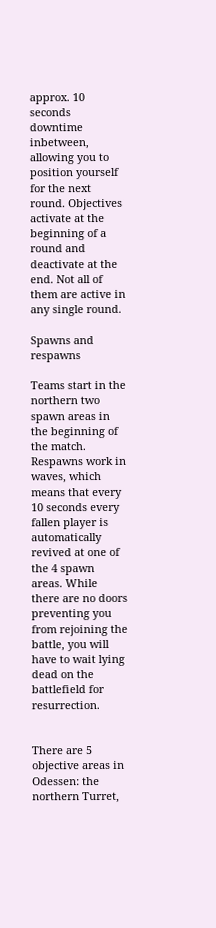approx. 10 seconds downtime inbetween, allowing you to position yourself for the next round. Objectives activate at the beginning of a round and deactivate at the end. Not all of them are active in any single round.

Spawns and respawns

Teams start in the northern two spawn areas in the beginning of the match. Respawns work in waves, which means that every 10 seconds every fallen player is automatically revived at one of the 4 spawn areas. While there are no doors preventing you from rejoining the battle, you will have to wait lying dead on the battlefield for resurrection.


There are 5 objective areas in Odessen: the northern Turret,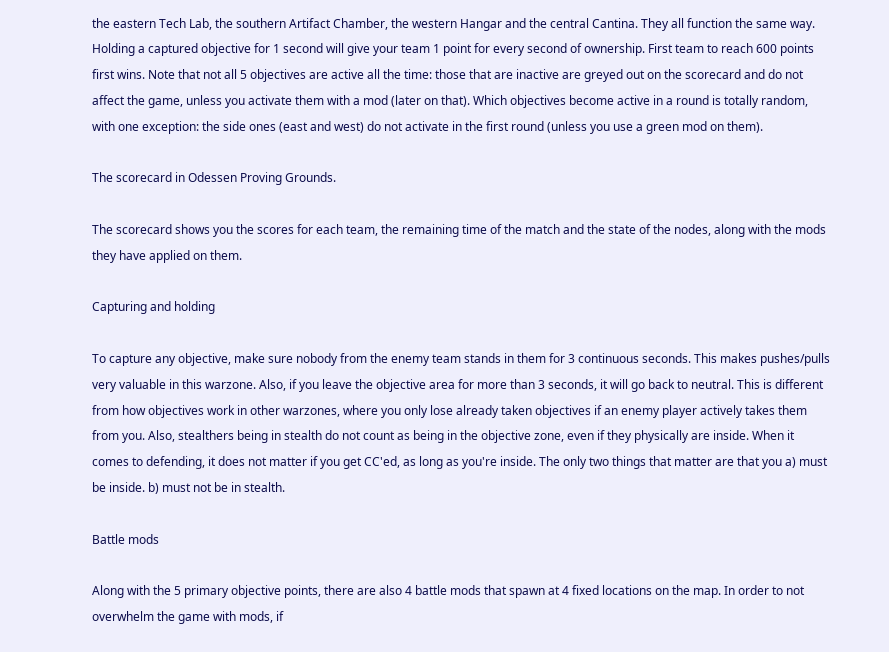the eastern Tech Lab, the southern Artifact Chamber, the western Hangar and the central Cantina. They all function the same way. Holding a captured objective for 1 second will give your team 1 point for every second of ownership. First team to reach 600 points first wins. Note that not all 5 objectives are active all the time: those that are inactive are greyed out on the scorecard and do not affect the game, unless you activate them with a mod (later on that). Which objectives become active in a round is totally random, with one exception: the side ones (east and west) do not activate in the first round (unless you use a green mod on them).

The scorecard in Odessen Proving Grounds.

The scorecard shows you the scores for each team, the remaining time of the match and the state of the nodes, along with the mods they have applied on them.

Capturing and holding

To capture any objective, make sure nobody from the enemy team stands in them for 3 continuous seconds. This makes pushes/pulls very valuable in this warzone. Also, if you leave the objective area for more than 3 seconds, it will go back to neutral. This is different from how objectives work in other warzones, where you only lose already taken objectives if an enemy player actively takes them from you. Also, stealthers being in stealth do not count as being in the objective zone, even if they physically are inside. When it comes to defending, it does not matter if you get CC'ed, as long as you're inside. The only two things that matter are that you a) must be inside. b) must not be in stealth.

Battle mods

Along with the 5 primary objective points, there are also 4 battle mods that spawn at 4 fixed locations on the map. In order to not overwhelm the game with mods, if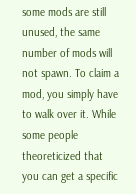some mods are still unused, the same number of mods will not spawn. To claim a mod, you simply have to walk over it. While some people theoreticized that you can get a specific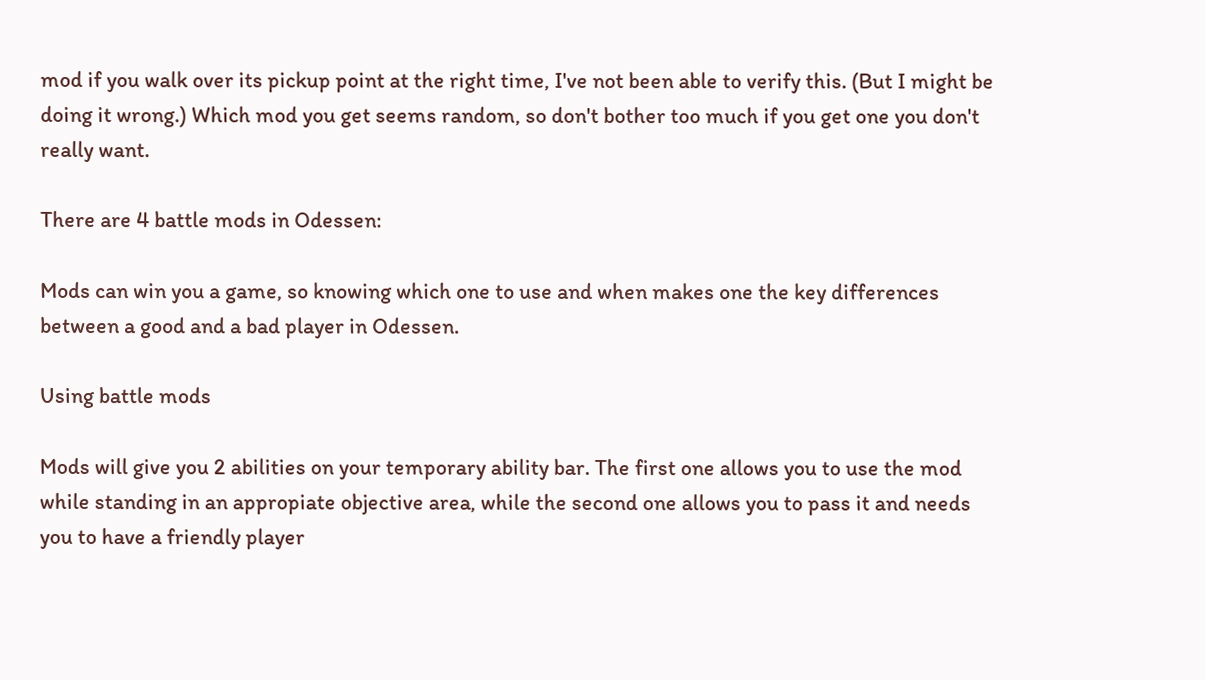mod if you walk over its pickup point at the right time, I've not been able to verify this. (But I might be doing it wrong.) Which mod you get seems random, so don't bother too much if you get one you don't really want.

There are 4 battle mods in Odessen:

Mods can win you a game, so knowing which one to use and when makes one the key differences between a good and a bad player in Odessen.

Using battle mods

Mods will give you 2 abilities on your temporary ability bar. The first one allows you to use the mod while standing in an appropiate objective area, while the second one allows you to pass it and needs you to have a friendly player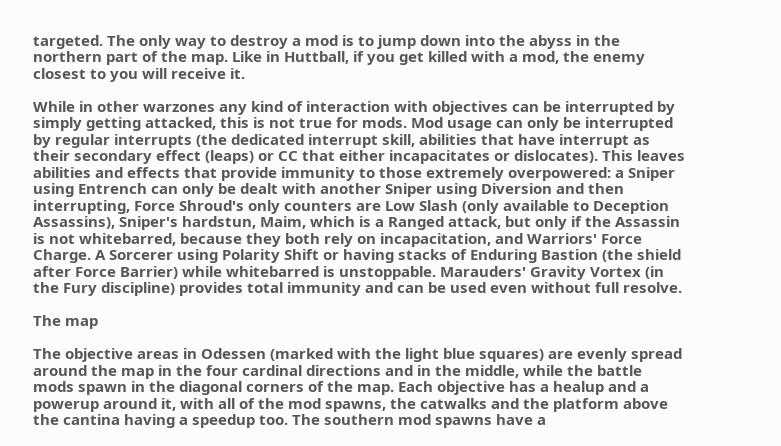targeted. The only way to destroy a mod is to jump down into the abyss in the northern part of the map. Like in Huttball, if you get killed with a mod, the enemy closest to you will receive it.

While in other warzones any kind of interaction with objectives can be interrupted by simply getting attacked, this is not true for mods. Mod usage can only be interrupted by regular interrupts (the dedicated interrupt skill, abilities that have interrupt as their secondary effect (leaps) or CC that either incapacitates or dislocates). This leaves abilities and effects that provide immunity to those extremely overpowered: a Sniper using Entrench can only be dealt with another Sniper using Diversion and then interrupting, Force Shroud's only counters are Low Slash (only available to Deception Assassins), Sniper's hardstun, Maim, which is a Ranged attack, but only if the Assassin is not whitebarred, because they both rely on incapacitation, and Warriors' Force Charge. A Sorcerer using Polarity Shift or having stacks of Enduring Bastion (the shield after Force Barrier) while whitebarred is unstoppable. Marauders' Gravity Vortex (in the Fury discipline) provides total immunity and can be used even without full resolve.

The map

The objective areas in Odessen (marked with the light blue squares) are evenly spread around the map in the four cardinal directions and in the middle, while the battle mods spawn in the diagonal corners of the map. Each objective has a healup and a powerup around it, with all of the mod spawns, the catwalks and the platform above the cantina having a speedup too. The southern mod spawns have a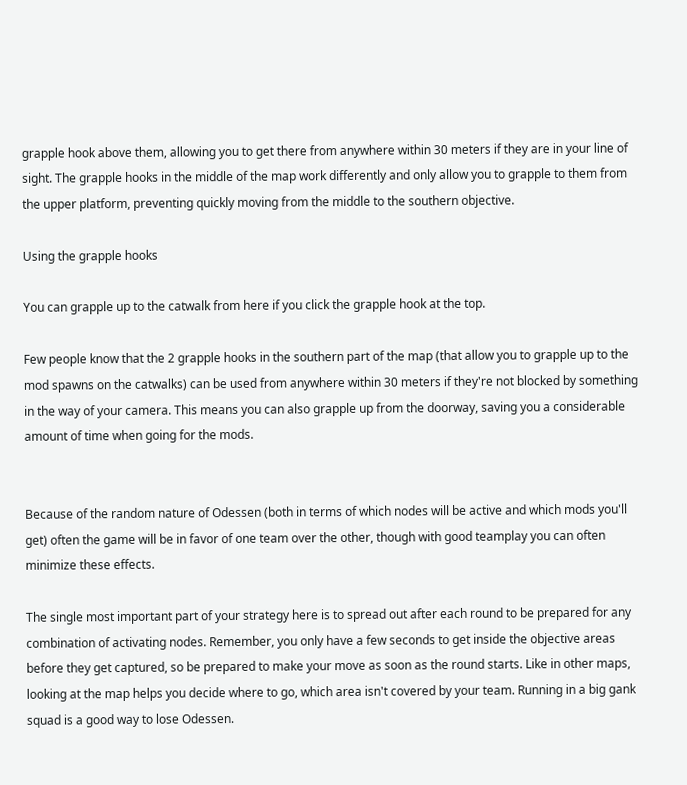grapple hook above them, allowing you to get there from anywhere within 30 meters if they are in your line of sight. The grapple hooks in the middle of the map work differently and only allow you to grapple to them from the upper platform, preventing quickly moving from the middle to the southern objective.

Using the grapple hooks

You can grapple up to the catwalk from here if you click the grapple hook at the top.

Few people know that the 2 grapple hooks in the southern part of the map (that allow you to grapple up to the mod spawns on the catwalks) can be used from anywhere within 30 meters if they're not blocked by something in the way of your camera. This means you can also grapple up from the doorway, saving you a considerable amount of time when going for the mods.


Because of the random nature of Odessen (both in terms of which nodes will be active and which mods you'll get) often the game will be in favor of one team over the other, though with good teamplay you can often minimize these effects.

The single most important part of your strategy here is to spread out after each round to be prepared for any combination of activating nodes. Remember, you only have a few seconds to get inside the objective areas before they get captured, so be prepared to make your move as soon as the round starts. Like in other maps, looking at the map helps you decide where to go, which area isn't covered by your team. Running in a big gank squad is a good way to lose Odessen.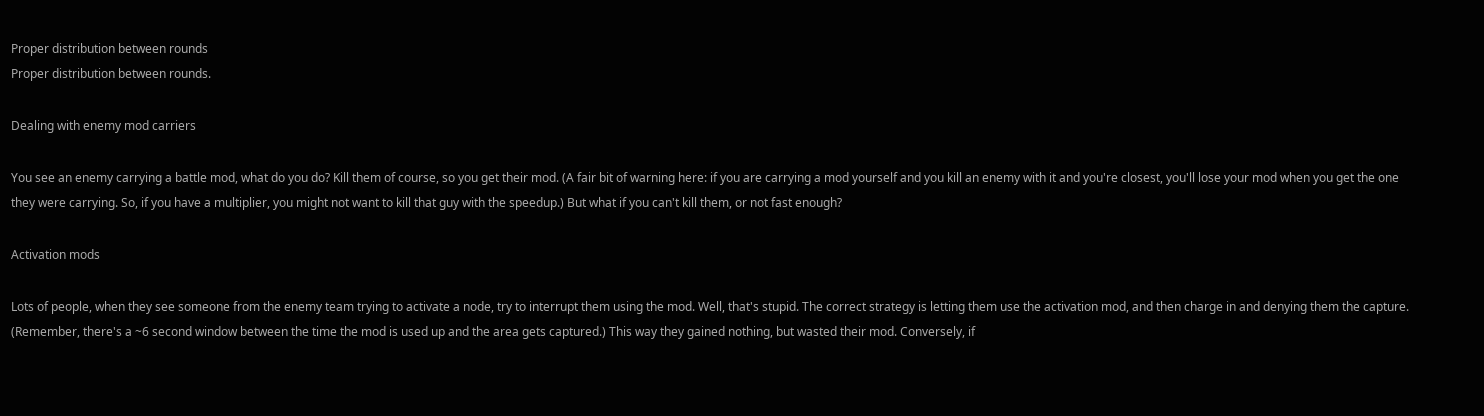Proper distribution between rounds
Proper distribution between rounds.

Dealing with enemy mod carriers

You see an enemy carrying a battle mod, what do you do? Kill them of course, so you get their mod. (A fair bit of warning here: if you are carrying a mod yourself and you kill an enemy with it and you're closest, you'll lose your mod when you get the one they were carrying. So, if you have a multiplier, you might not want to kill that guy with the speedup.) But what if you can't kill them, or not fast enough?

Activation mods

Lots of people, when they see someone from the enemy team trying to activate a node, try to interrupt them using the mod. Well, that's stupid. The correct strategy is letting them use the activation mod, and then charge in and denying them the capture. (Remember, there's a ~6 second window between the time the mod is used up and the area gets captured.) This way they gained nothing, but wasted their mod. Conversely, if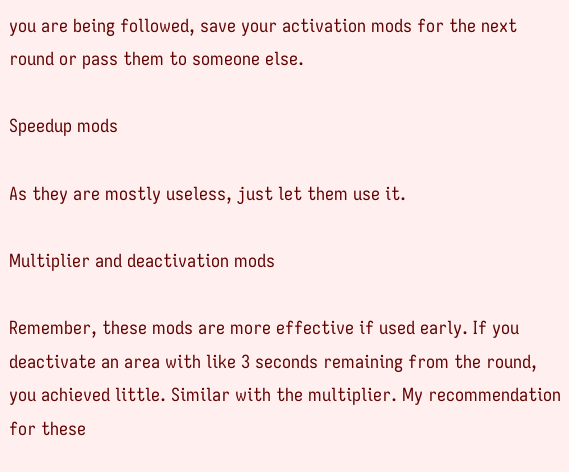you are being followed, save your activation mods for the next round or pass them to someone else.

Speedup mods

As they are mostly useless, just let them use it.

Multiplier and deactivation mods

Remember, these mods are more effective if used early. If you deactivate an area with like 3 seconds remaining from the round, you achieved little. Similar with the multiplier. My recommendation for these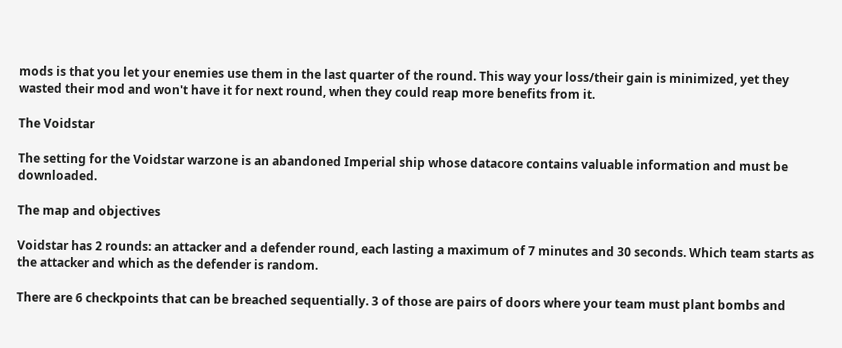mods is that you let your enemies use them in the last quarter of the round. This way your loss/their gain is minimized, yet they wasted their mod and won't have it for next round, when they could reap more benefits from it.

The Voidstar

The setting for the Voidstar warzone is an abandoned Imperial ship whose datacore contains valuable information and must be downloaded.

The map and objectives

Voidstar has 2 rounds: an attacker and a defender round, each lasting a maximum of 7 minutes and 30 seconds. Which team starts as the attacker and which as the defender is random.

There are 6 checkpoints that can be breached sequentially. 3 of those are pairs of doors where your team must plant bombs and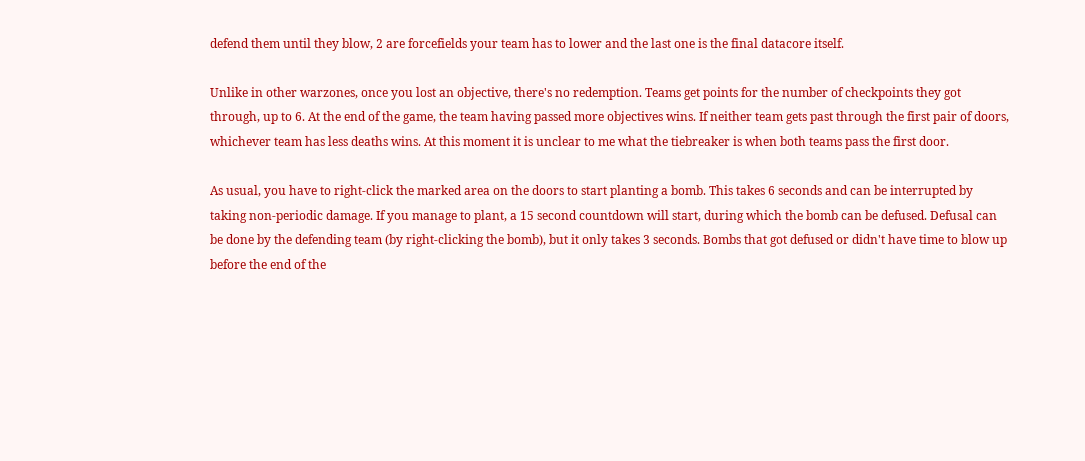defend them until they blow, 2 are forcefields your team has to lower and the last one is the final datacore itself.

Unlike in other warzones, once you lost an objective, there's no redemption. Teams get points for the number of checkpoints they got through, up to 6. At the end of the game, the team having passed more objectives wins. If neither team gets past through the first pair of doors, whichever team has less deaths wins. At this moment it is unclear to me what the tiebreaker is when both teams pass the first door.

As usual, you have to right-click the marked area on the doors to start planting a bomb. This takes 6 seconds and can be interrupted by taking non-periodic damage. If you manage to plant, a 15 second countdown will start, during which the bomb can be defused. Defusal can be done by the defending team (by right-clicking the bomb), but it only takes 3 seconds. Bombs that got defused or didn't have time to blow up before the end of the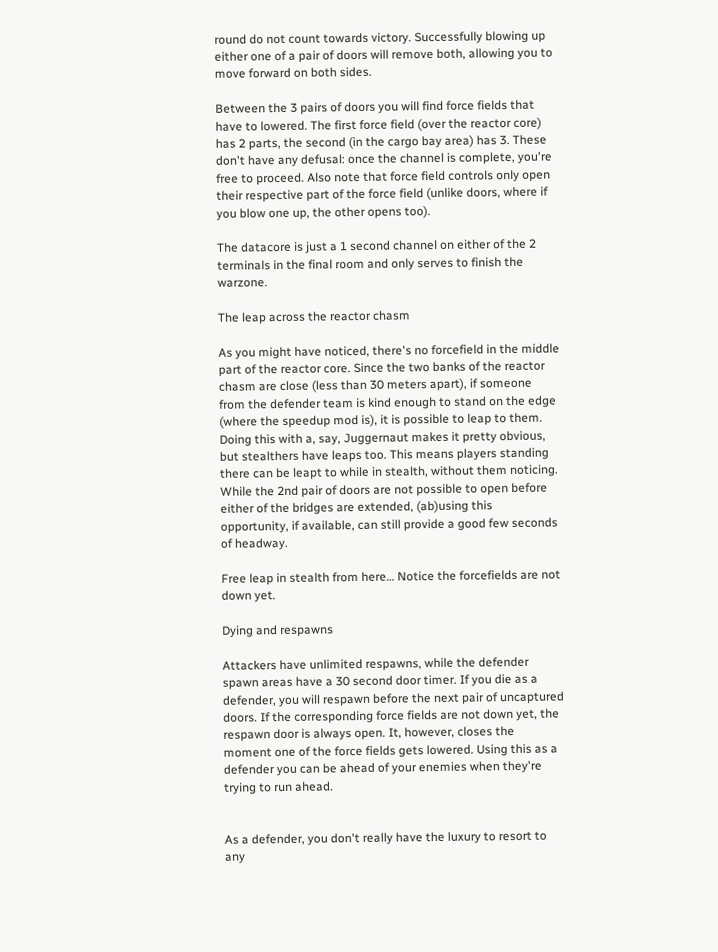round do not count towards victory. Successfully blowing up either one of a pair of doors will remove both, allowing you to move forward on both sides.

Between the 3 pairs of doors you will find force fields that have to lowered. The first force field (over the reactor core) has 2 parts, the second (in the cargo bay area) has 3. These don't have any defusal: once the channel is complete, you're free to proceed. Also note that force field controls only open their respective part of the force field (unlike doors, where if you blow one up, the other opens too).

The datacore is just a 1 second channel on either of the 2 terminals in the final room and only serves to finish the warzone.

The leap across the reactor chasm

As you might have noticed, there's no forcefield in the middle part of the reactor core. Since the two banks of the reactor chasm are close (less than 30 meters apart), if someone from the defender team is kind enough to stand on the edge (where the speedup mod is), it is possible to leap to them. Doing this with a, say, Juggernaut makes it pretty obvious, but stealthers have leaps too. This means players standing there can be leapt to while in stealth, without them noticing. While the 2nd pair of doors are not possible to open before either of the bridges are extended, (ab)using this opportunity, if available, can still provide a good few seconds of headway.

Free leap in stealth from here… Notice the forcefields are not down yet.

Dying and respawns

Attackers have unlimited respawns, while the defender spawn areas have a 30 second door timer. If you die as a defender, you will respawn before the next pair of uncaptured doors. If the corresponding force fields are not down yet, the respawn door is always open. It, however, closes the moment one of the force fields gets lowered. Using this as a defender you can be ahead of your enemies when they're trying to run ahead.


As a defender, you don't really have the luxury to resort to any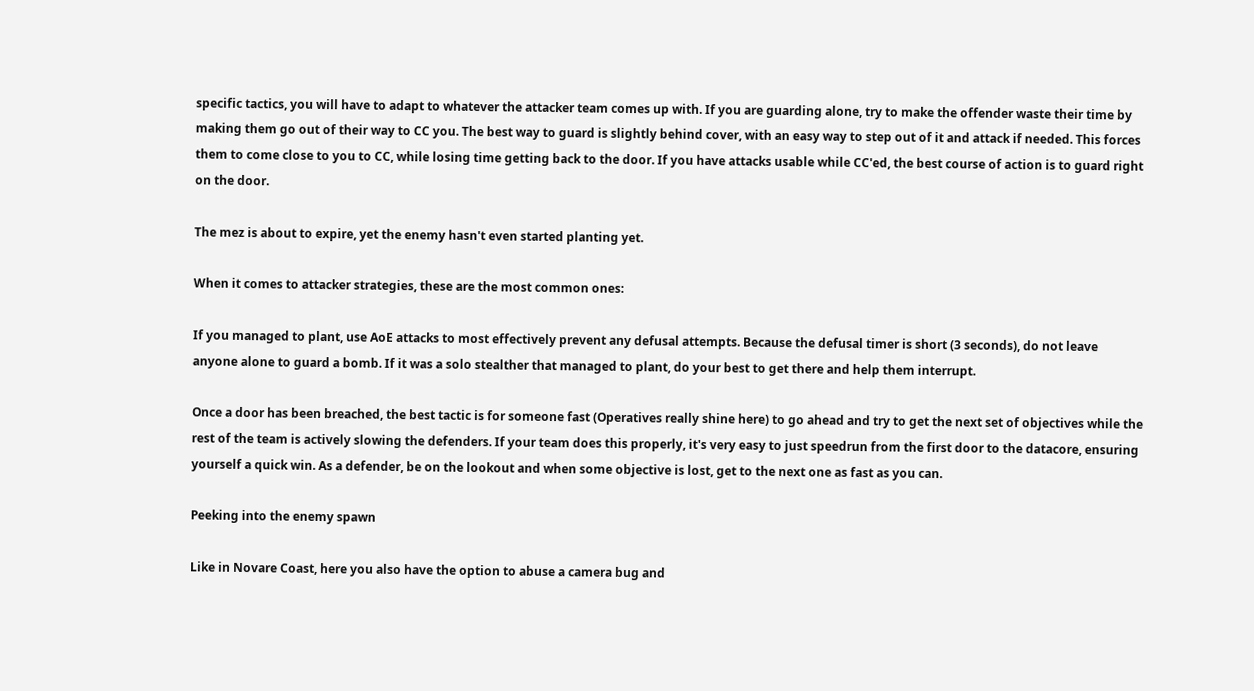specific tactics, you will have to adapt to whatever the attacker team comes up with. If you are guarding alone, try to make the offender waste their time by making them go out of their way to CC you. The best way to guard is slightly behind cover, with an easy way to step out of it and attack if needed. This forces them to come close to you to CC, while losing time getting back to the door. If you have attacks usable while CC'ed, the best course of action is to guard right on the door.

The mez is about to expire, yet the enemy hasn't even started planting yet.

When it comes to attacker strategies, these are the most common ones:

If you managed to plant, use AoE attacks to most effectively prevent any defusal attempts. Because the defusal timer is short (3 seconds), do not leave anyone alone to guard a bomb. If it was a solo stealther that managed to plant, do your best to get there and help them interrupt.

Once a door has been breached, the best tactic is for someone fast (Operatives really shine here) to go ahead and try to get the next set of objectives while the rest of the team is actively slowing the defenders. If your team does this properly, it's very easy to just speedrun from the first door to the datacore, ensuring yourself a quick win. As a defender, be on the lookout and when some objective is lost, get to the next one as fast as you can.

Peeking into the enemy spawn

Like in Novare Coast, here you also have the option to abuse a camera bug and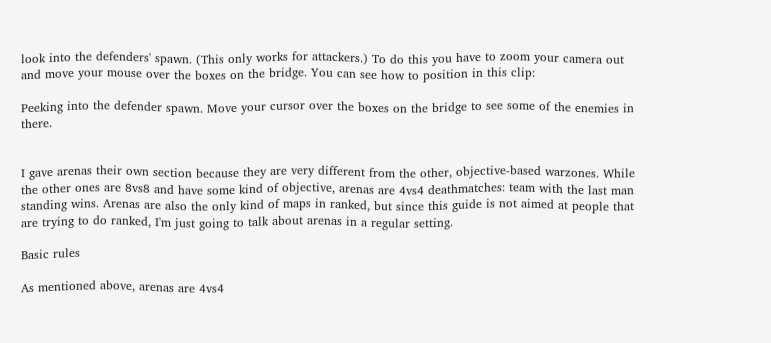look into the defenders' spawn. (This only works for attackers.) To do this you have to zoom your camera out and move your mouse over the boxes on the bridge. You can see how to position in this clip:

Peeking into the defender spawn. Move your cursor over the boxes on the bridge to see some of the enemies in there.


I gave arenas their own section because they are very different from the other, objective-based warzones. While the other ones are 8vs8 and have some kind of objective, arenas are 4vs4 deathmatches: team with the last man standing wins. Arenas are also the only kind of maps in ranked, but since this guide is not aimed at people that are trying to do ranked, I'm just going to talk about arenas in a regular setting.

Basic rules

As mentioned above, arenas are 4vs4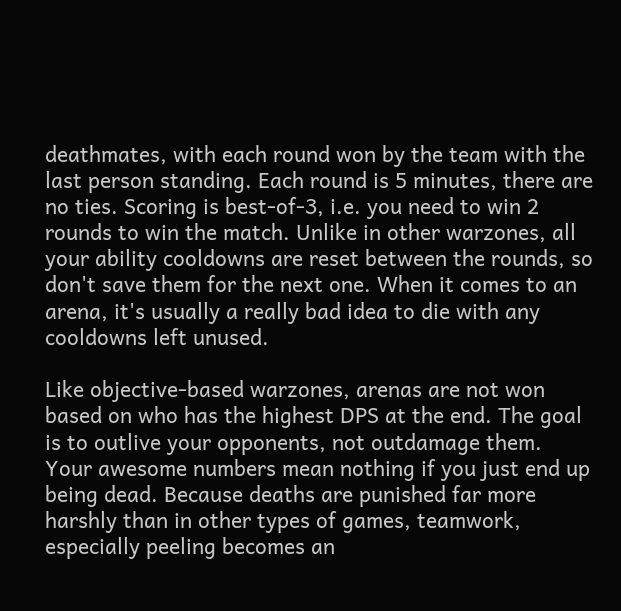deathmates, with each round won by the team with the last person standing. Each round is 5 minutes, there are no ties. Scoring is best-of-3, i.e. you need to win 2 rounds to win the match. Unlike in other warzones, all your ability cooldowns are reset between the rounds, so don't save them for the next one. When it comes to an arena, it's usually a really bad idea to die with any cooldowns left unused.

Like objective-based warzones, arenas are not won based on who has the highest DPS at the end. The goal is to outlive your opponents, not outdamage them. Your awesome numbers mean nothing if you just end up being dead. Because deaths are punished far more harshly than in other types of games, teamwork, especially peeling becomes an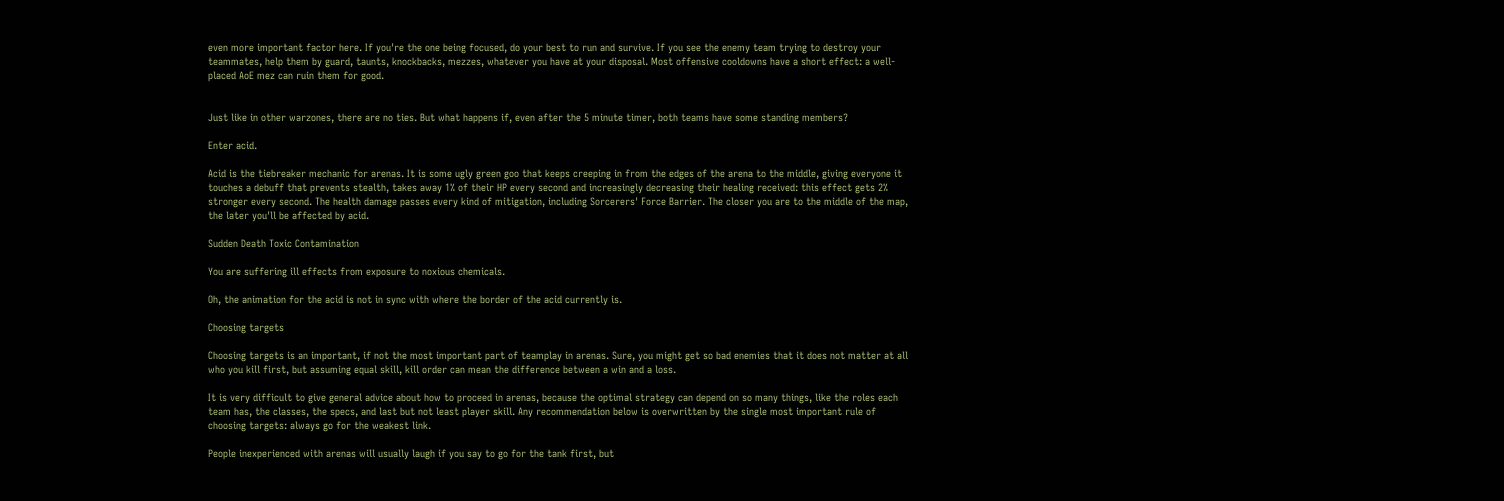even more important factor here. If you're the one being focused, do your best to run and survive. If you see the enemy team trying to destroy your teammates, help them by guard, taunts, knockbacks, mezzes, whatever you have at your disposal. Most offensive cooldowns have a short effect: a well-placed AoE mez can ruin them for good.


Just like in other warzones, there are no ties. But what happens if, even after the 5 minute timer, both teams have some standing members?

Enter acid.

Acid is the tiebreaker mechanic for arenas. It is some ugly green goo that keeps creeping in from the edges of the arena to the middle, giving everyone it touches a debuff that prevents stealth, takes away 1% of their HP every second and increasingly decreasing their healing received: this effect gets 2% stronger every second. The health damage passes every kind of mitigation, including Sorcerers' Force Barrier. The closer you are to the middle of the map, the later you'll be affected by acid.

Sudden Death Toxic Contamination

You are suffering ill effects from exposure to noxious chemicals.

Oh, the animation for the acid is not in sync with where the border of the acid currently is.

Choosing targets

Choosing targets is an important, if not the most important part of teamplay in arenas. Sure, you might get so bad enemies that it does not matter at all who you kill first, but assuming equal skill, kill order can mean the difference between a win and a loss.

It is very difficult to give general advice about how to proceed in arenas, because the optimal strategy can depend on so many things, like the roles each team has, the classes, the specs, and last but not least player skill. Any recommendation below is overwritten by the single most important rule of choosing targets: always go for the weakest link.

People inexperienced with arenas will usually laugh if you say to go for the tank first, but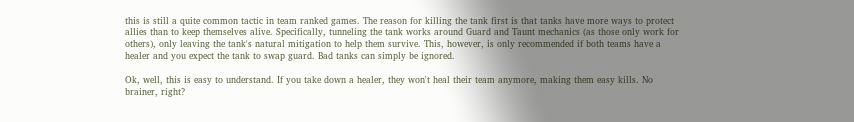this is still a quite common tactic in team ranked games. The reason for killing the tank first is that tanks have more ways to protect allies than to keep themselves alive. Specifically, tunneling the tank works around Guard and Taunt mechanics (as those only work for others), only leaving the tank's natural mitigation to help them survive. This, however, is only recommended if both teams have a healer and you expect the tank to swap guard. Bad tanks can simply be ignored.

Ok, well, this is easy to understand. If you take down a healer, they won't heal their team anymore, making them easy kills. No brainer, right?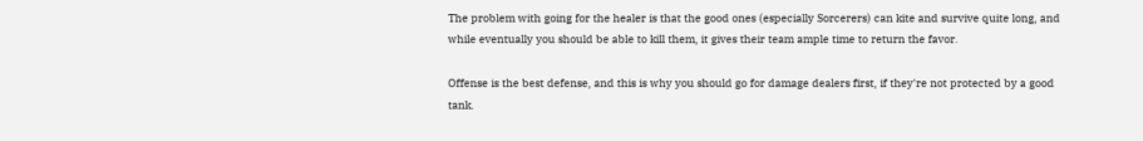The problem with going for the healer is that the good ones (especially Sorcerers) can kite and survive quite long, and while eventually you should be able to kill them, it gives their team ample time to return the favor.

Offense is the best defense, and this is why you should go for damage dealers first, if they're not protected by a good tank.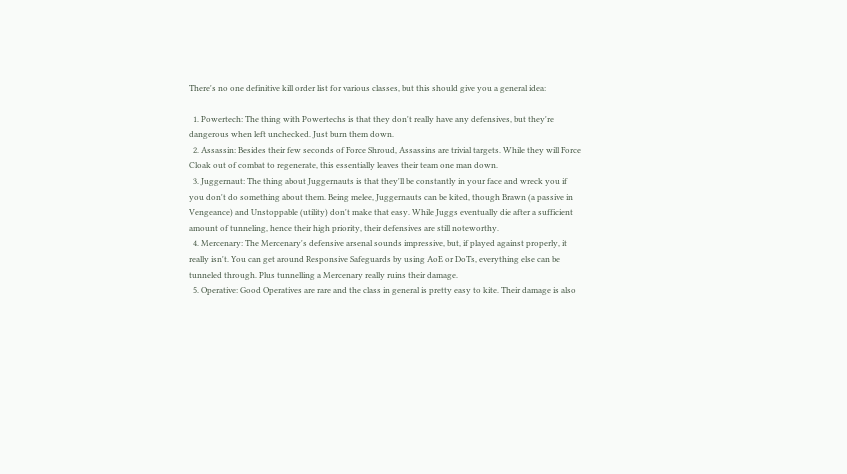There's no one definitive kill order list for various classes, but this should give you a general idea:

  1. Powertech: The thing with Powertechs is that they don't really have any defensives, but they're dangerous when left unchecked. Just burn them down.
  2. Assassin: Besides their few seconds of Force Shroud, Assassins are trivial targets. While they will Force Cloak out of combat to regenerate, this essentially leaves their team one man down.
  3. Juggernaut: The thing about Juggernauts is that they'll be constantly in your face and wreck you if you don't do something about them. Being melee, Juggernauts can be kited, though Brawn (a passive in Vengeance) and Unstoppable (utility) don't make that easy. While Juggs eventually die after a sufficient amount of tunneling, hence their high priority, their defensives are still noteworthy.
  4. Mercenary: The Mercenary's defensive arsenal sounds impressive, but, if played against properly, it really isn't. You can get around Responsive Safeguards by using AoE or DoTs, everything else can be tunneled through. Plus tunnelling a Mercenary really ruins their damage.
  5. Operative: Good Operatives are rare and the class in general is pretty easy to kite. Their damage is also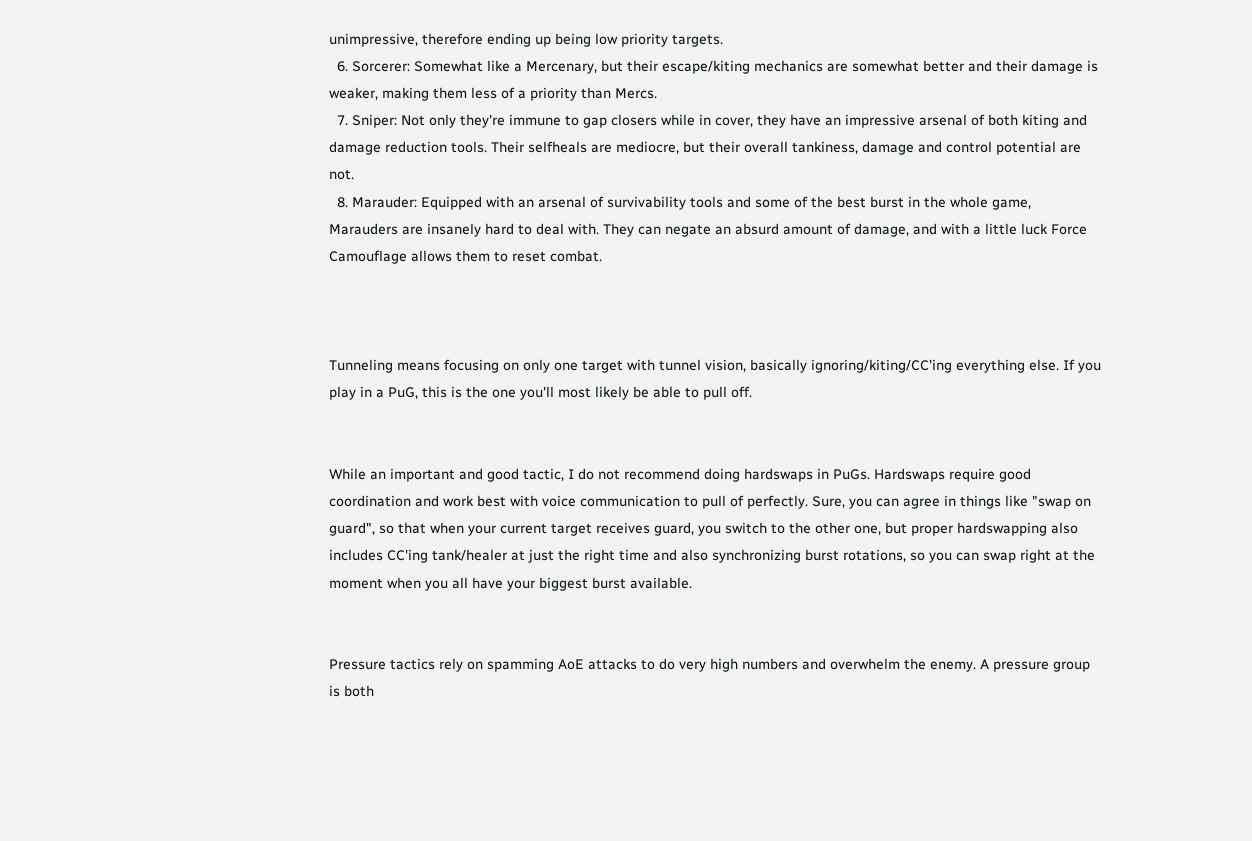unimpressive, therefore ending up being low priority targets.
  6. Sorcerer: Somewhat like a Mercenary, but their escape/kiting mechanics are somewhat better and their damage is weaker, making them less of a priority than Mercs.
  7. Sniper: Not only they're immune to gap closers while in cover, they have an impressive arsenal of both kiting and damage reduction tools. Their selfheals are mediocre, but their overall tankiness, damage and control potential are not.
  8. Marauder: Equipped with an arsenal of survivability tools and some of the best burst in the whole game, Marauders are insanely hard to deal with. They can negate an absurd amount of damage, and with a little luck Force Camouflage allows them to reset combat.



Tunneling means focusing on only one target with tunnel vision, basically ignoring/kiting/CC'ing everything else. If you play in a PuG, this is the one you'll most likely be able to pull off.


While an important and good tactic, I do not recommend doing hardswaps in PuGs. Hardswaps require good coordination and work best with voice communication to pull of perfectly. Sure, you can agree in things like "swap on guard", so that when your current target receives guard, you switch to the other one, but proper hardswapping also includes CC'ing tank/healer at just the right time and also synchronizing burst rotations, so you can swap right at the moment when you all have your biggest burst available.


Pressure tactics rely on spamming AoE attacks to do very high numbers and overwhelm the enemy. A pressure group is both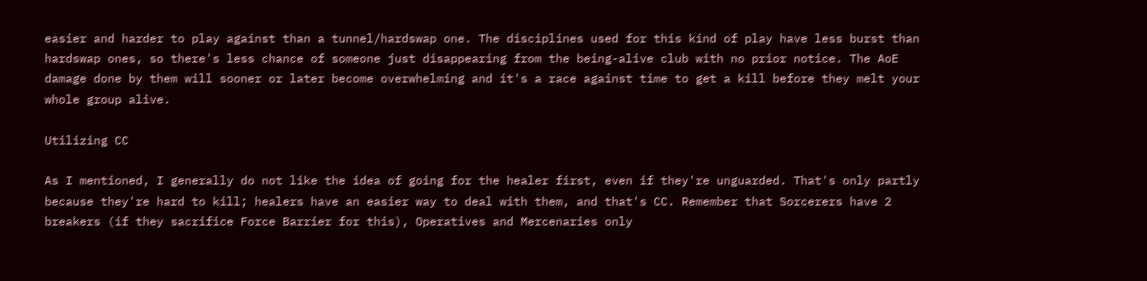easier and harder to play against than a tunnel/hardswap one. The disciplines used for this kind of play have less burst than hardswap ones, so there's less chance of someone just disappearing from the being-alive club with no prior notice. The AoE damage done by them will sooner or later become overwhelming and it's a race against time to get a kill before they melt your whole group alive.

Utilizing CC

As I mentioned, I generally do not like the idea of going for the healer first, even if they're unguarded. That's only partly because they're hard to kill; healers have an easier way to deal with them, and that's CC. Remember that Sorcerers have 2 breakers (if they sacrifice Force Barrier for this), Operatives and Mercenaries only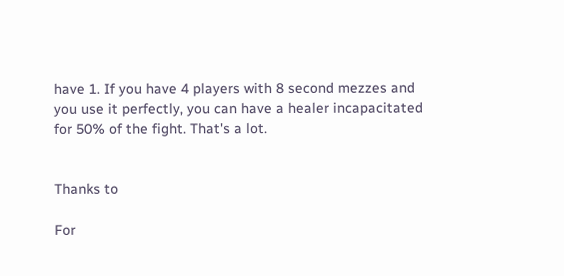have 1. If you have 4 players with 8 second mezzes and you use it perfectly, you can have a healer incapacitated for 50% of the fight. That's a lot.


Thanks to

For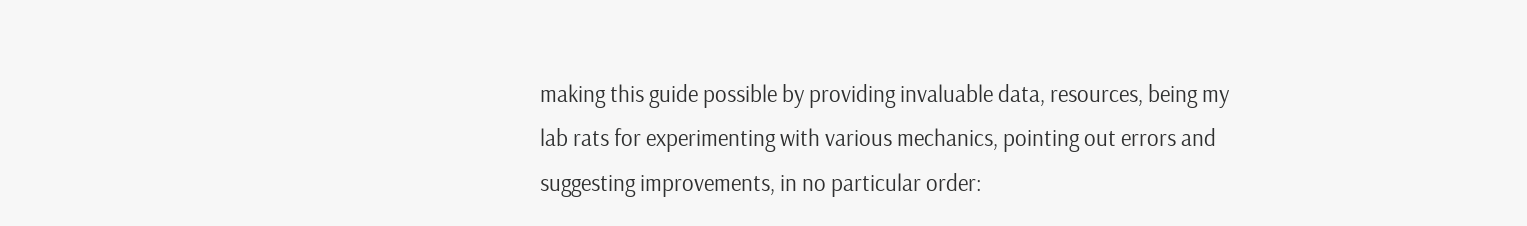making this guide possible by providing invaluable data, resources, being my lab rats for experimenting with various mechanics, pointing out errors and suggesting improvements, in no particular order: